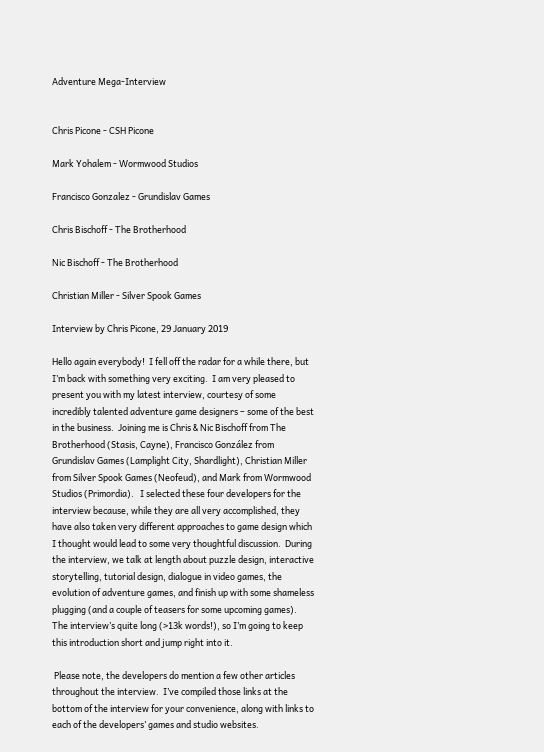Adventure Mega-Interview


Chris Picone - CSH Picone

Mark Yohalem - Wormwood Studios

Francisco Gonzalez - Grundislav Games

Chris Bischoff - The Brotherhood

Nic Bischoff - The Brotherhood

Christian Miller - Silver Spook Games

Interview by Chris Picone, 29 January 2019

Hello again everybody!  I fell off the radar for a while there, but I’m back with something very exciting.  I am very pleased to present you with my latest interview, courtesy of some incredibly talented adventure game designers – some of the best in the business.  Joining me is Chris & Nic Bischoff from The Brotherhood (Stasis, Cayne), Francisco González from Grundislav Games (Lamplight City, Shardlight), Christian Miller from Silver Spook Games (Neofeud), and Mark from Wormwood Studios (Primordia).   I selected these four developers for the interview because, while they are all very accomplished, they have also taken very different approaches to game design which I thought would lead to some very thoughtful discussion.  During the interview, we talk at length about puzzle design, interactive storytelling, tutorial design, dialogue in video games, the evolution of adventure games, and finish up with some shameless plugging (and a couple of teasers for some upcoming games).  The interview’s quite long (>13k words!), so I’m going to keep this introduction short and jump right into it.

 Please note, the developers do mention a few other articles throughout the interview.  I’ve compiled those links at the bottom of the interview for your convenience, along with links to each of the developers’ games and studio websites.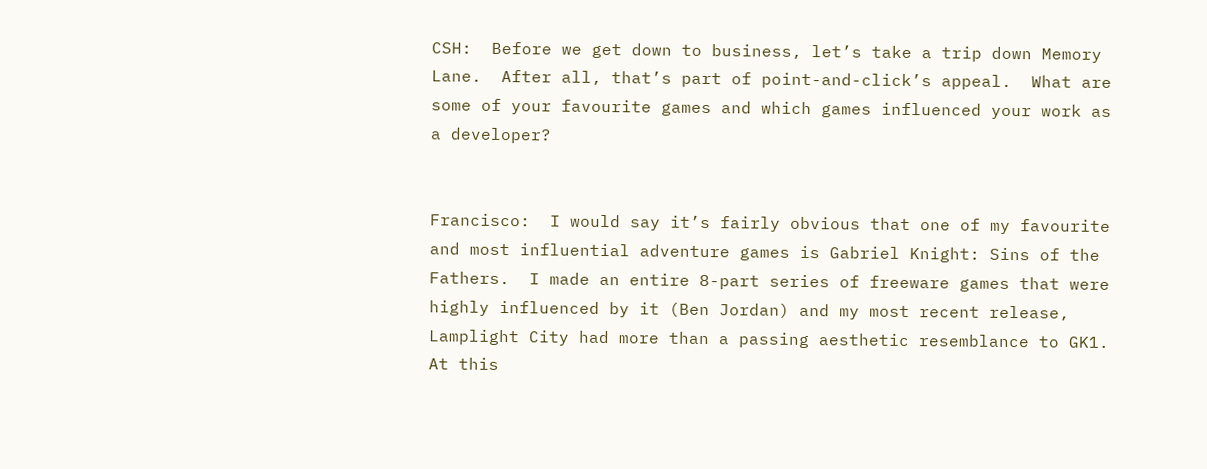CSH:  Before we get down to business, let’s take a trip down Memory Lane.  After all, that’s part of point-and-click’s appeal.  What are some of your favourite games and which games influenced your work as a developer?


Francisco:  I would say it’s fairly obvious that one of my favourite and most influential adventure games is Gabriel Knight: Sins of the Fathers.  I made an entire 8-part series of freeware games that were highly influenced by it (Ben Jordan) and my most recent release, Lamplight City had more than a passing aesthetic resemblance to GK1.  At this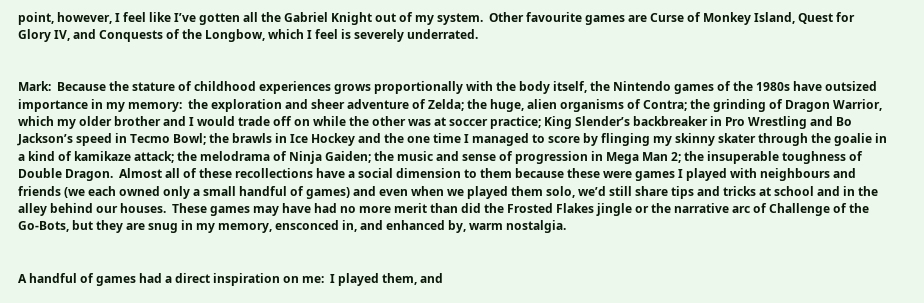point, however, I feel like I’ve gotten all the Gabriel Knight out of my system.  Other favourite games are Curse of Monkey Island, Quest for Glory IV, and Conquests of the Longbow, which I feel is severely underrated.


Mark:  Because the stature of childhood experiences grows proportionally with the body itself, the Nintendo games of the 1980s have outsized importance in my memory:  the exploration and sheer adventure of Zelda; the huge, alien organisms of Contra; the grinding of Dragon Warrior, which my older brother and I would trade off on while the other was at soccer practice; King Slender’s backbreaker in Pro Wrestling and Bo Jackson’s speed in Tecmo Bowl; the brawls in Ice Hockey and the one time I managed to score by flinging my skinny skater through the goalie in a kind of kamikaze attack; the melodrama of Ninja Gaiden; the music and sense of progression in Mega Man 2; the insuperable toughness of Double Dragon.  Almost all of these recollections have a social dimension to them because these were games I played with neighbours and friends (we each owned only a small handful of games) and even when we played them solo, we’d still share tips and tricks at school and in the alley behind our houses.  These games may have had no more merit than did the Frosted Flakes jingle or the narrative arc of Challenge of the Go-Bots, but they are snug in my memory, ensconced in, and enhanced by, warm nostalgia.


A handful of games had a direct inspiration on me:  I played them, and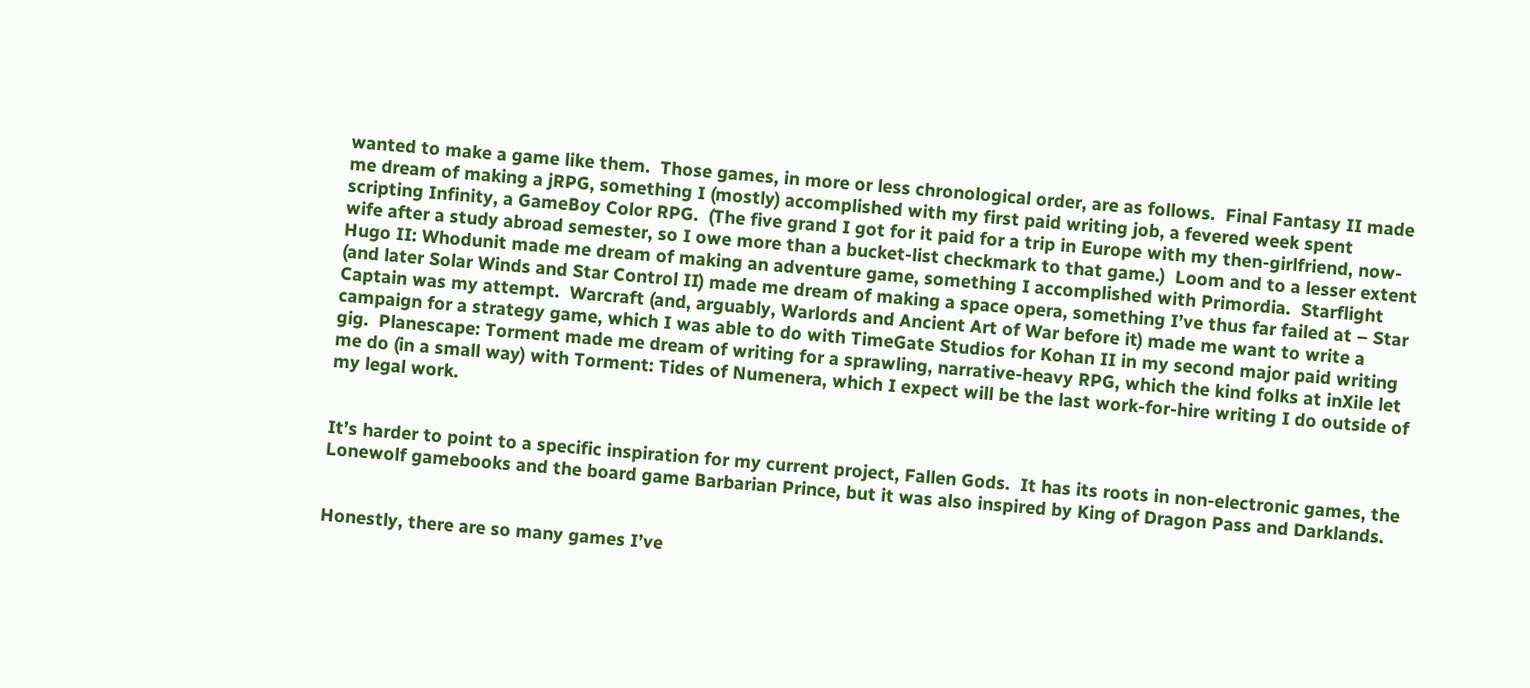wanted to make a game like them.  Those games, in more or less chronological order, are as follows.  Final Fantasy II made me dream of making a jRPG, something I (mostly) accomplished with my first paid writing job, a fevered week spent scripting Infinity, a GameBoy Color RPG.  (The five grand I got for it paid for a trip in Europe with my then-girlfriend, now-wife after a study abroad semester, so I owe more than a bucket-list checkmark to that game.)  Loom and to a lesser extent Hugo II: Whodunit made me dream of making an adventure game, something I accomplished with Primordia.  Starflight (and later Solar Winds and Star Control II) made me dream of making a space opera, something I’ve thus far failed at – Star Captain was my attempt.  Warcraft (and, arguably, Warlords and Ancient Art of War before it) made me want to write a campaign for a strategy game, which I was able to do with TimeGate Studios for Kohan II in my second major paid writing gig.  Planescape: Torment made me dream of writing for a sprawling, narrative-heavy RPG, which the kind folks at inXile let me do (in a small way) with Torment: Tides of Numenera, which I expect will be the last work-for-hire writing I do outside of my legal work.


It’s harder to point to a specific inspiration for my current project, Fallen Gods.  It has its roots in non-electronic games, the Lonewolf gamebooks and the board game Barbarian Prince, but it was also inspired by King of Dragon Pass and Darklands.


Honestly, there are so many games I’ve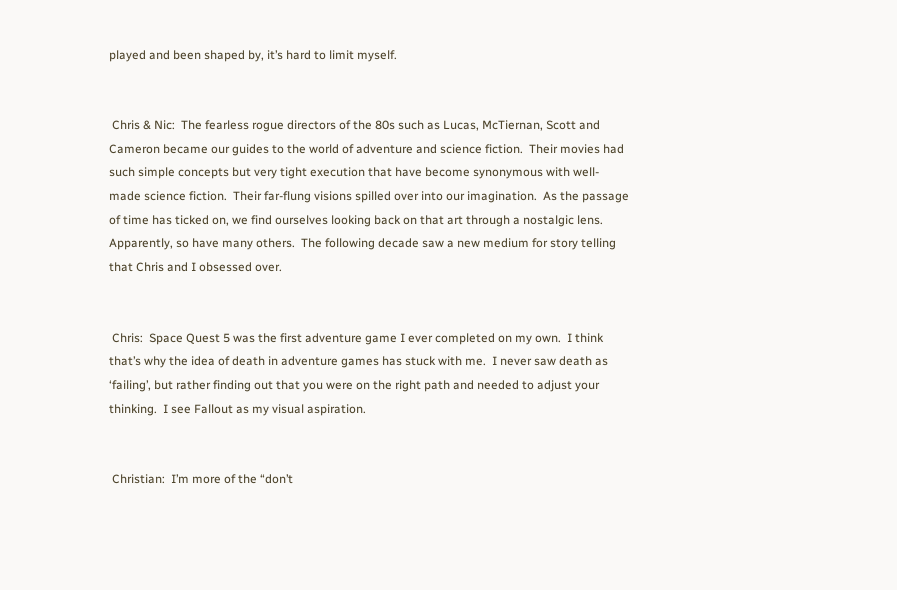played and been shaped by, it’s hard to limit myself.


 Chris & Nic:  The fearless rogue directors of the 80s such as Lucas, McTiernan, Scott and Cameron became our guides to the world of adventure and science fiction.  Their movies had such simple concepts but very tight execution that have become synonymous with well-made science fiction.  Their far-flung visions spilled over into our imagination.  As the passage of time has ticked on, we find ourselves looking back on that art through a nostalgic lens.  Apparently, so have many others.  The following decade saw a new medium for story telling that Chris and I obsessed over.


 Chris:  Space Quest 5 was the first adventure game I ever completed on my own.  I think that’s why the idea of death in adventure games has stuck with me.  I never saw death as ‘failing’, but rather finding out that you were on the right path and needed to adjust your thinking.  I see Fallout as my visual aspiration.


 Christian:  I’m more of the “don’t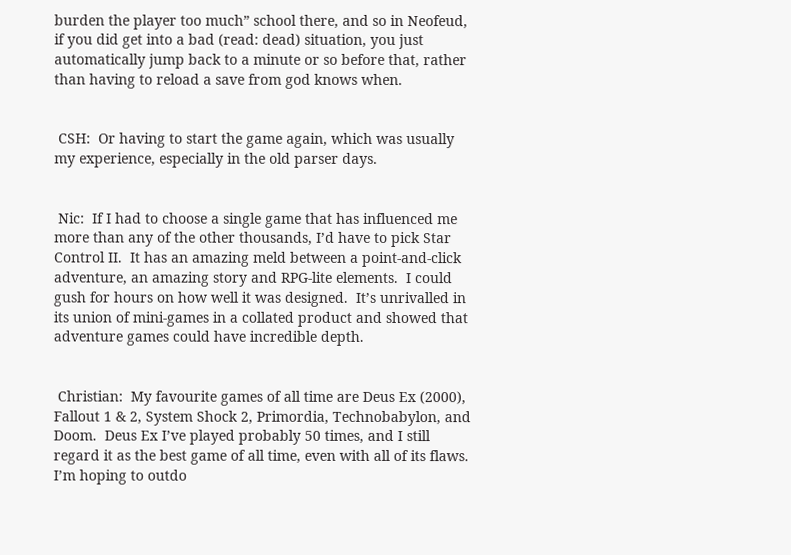burden the player too much” school there, and so in Neofeud, if you did get into a bad (read: dead) situation, you just automatically jump back to a minute or so before that, rather than having to reload a save from god knows when.


 CSH:  Or having to start the game again, which was usually my experience, especially in the old parser days.


 Nic:  If I had to choose a single game that has influenced me more than any of the other thousands, I’d have to pick Star Control II.  It has an amazing meld between a point-and-click adventure, an amazing story and RPG-lite elements.  I could gush for hours on how well it was designed.  It’s unrivalled in its union of mini-games in a collated product and showed that adventure games could have incredible depth.


 Christian:  My favourite games of all time are Deus Ex (2000), Fallout 1 & 2, System Shock 2, Primordia, Technobabylon, and Doom.  Deus Ex I’ve played probably 50 times, and I still regard it as the best game of all time, even with all of its flaws.  I’m hoping to outdo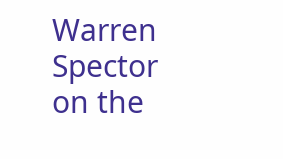Warren Spector on the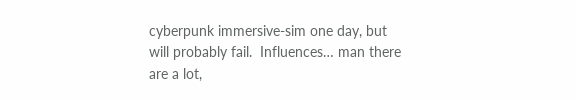cyberpunk immersive-sim one day, but will probably fail.  Influences… man there are a lot,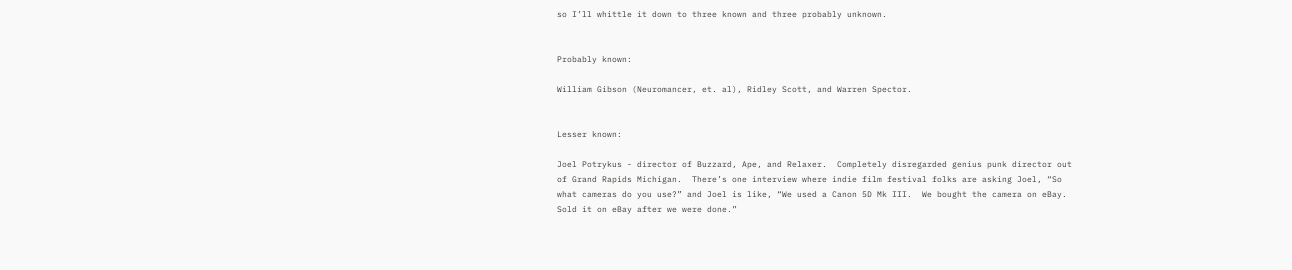so I’ll whittle it down to three known and three probably unknown.


Probably known:

William Gibson (Neuromancer, et. al), Ridley Scott, and Warren Spector.


Lesser known:

Joel Potrykus - director of Buzzard, Ape, and Relaxer.  Completely disregarded genius punk director out of Grand Rapids Michigan.  There’s one interview where indie film festival folks are asking Joel, “So what cameras do you use?” and Joel is like, “We used a Canon 5D Mk III.  We bought the camera on eBay.  Sold it on eBay after we were done.”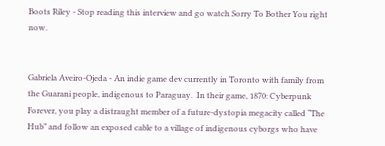Boots Riley - Stop reading this interview and go watch Sorry To Bother You right now.


Gabriela Aveiro-Ojeda - An indie game dev currently in Toronto with family from the Guarani people, indigenous to Paraguay.  In their game, 1870: Cyberpunk Forever, you play a distraught member of a future-dystopia megacity called “The Hub” and follow an exposed cable to a village of indigenous cyborgs who have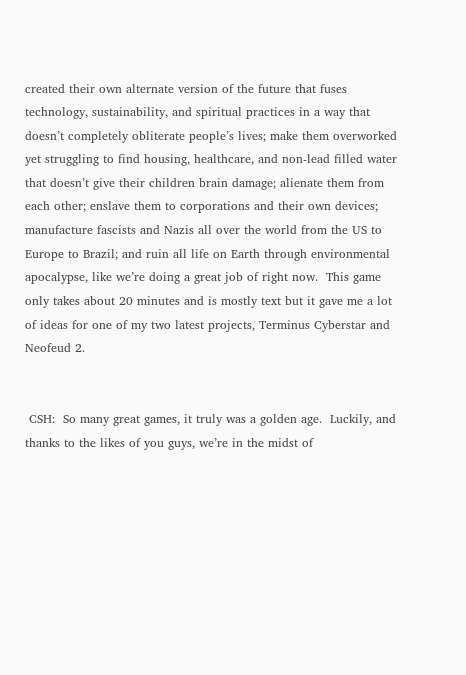created their own alternate version of the future that fuses technology, sustainability, and spiritual practices in a way that doesn’t completely obliterate people’s lives; make them overworked yet struggling to find housing, healthcare, and non-lead filled water that doesn’t give their children brain damage; alienate them from each other; enslave them to corporations and their own devices; manufacture fascists and Nazis all over the world from the US to Europe to Brazil; and ruin all life on Earth through environmental apocalypse, like we’re doing a great job of right now.  This game only takes about 20 minutes and is mostly text but it gave me a lot of ideas for one of my two latest projects, Terminus Cyberstar and Neofeud 2.


 CSH:  So many great games, it truly was a golden age.  Luckily, and thanks to the likes of you guys, we’re in the midst of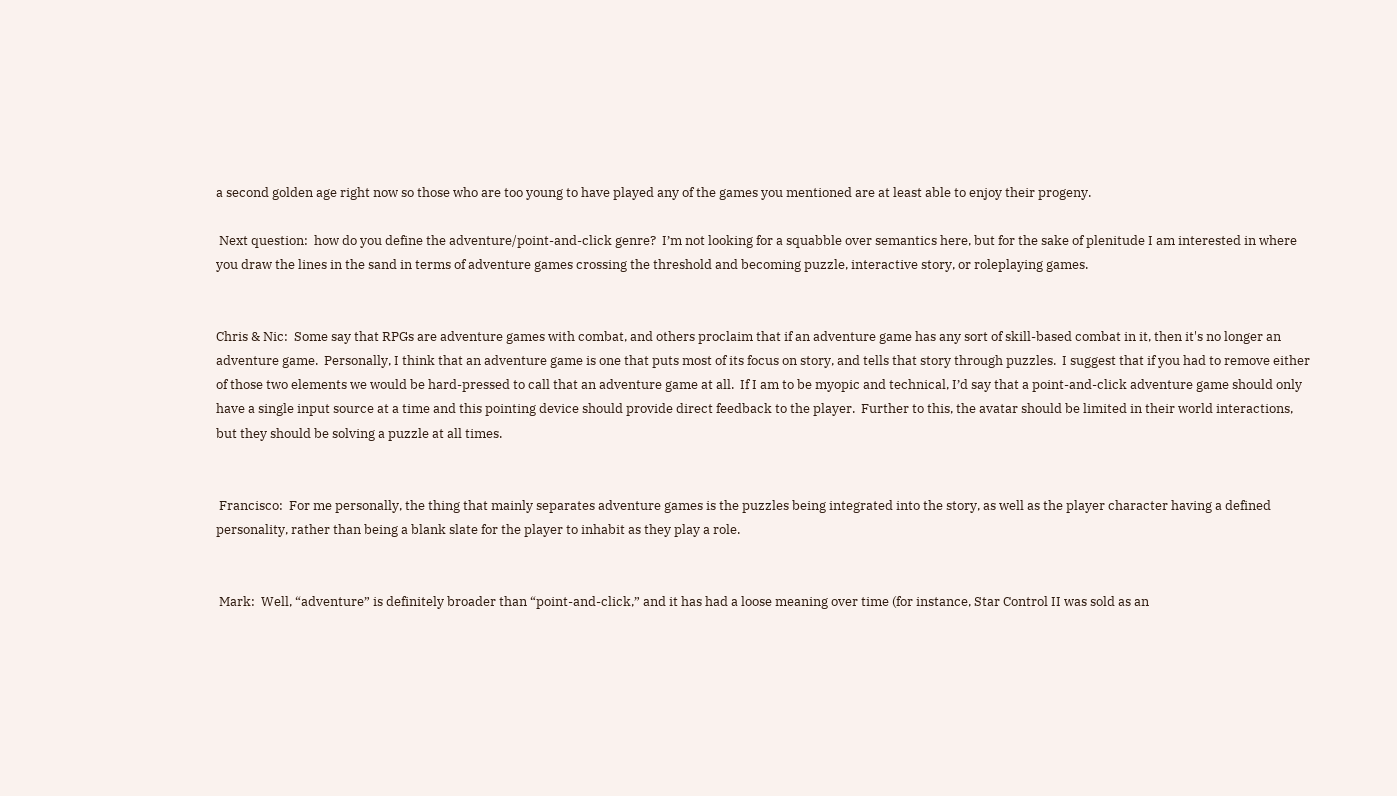a second golden age right now so those who are too young to have played any of the games you mentioned are at least able to enjoy their progeny.

 Next question:  how do you define the adventure/point-and-click genre?  I’m not looking for a squabble over semantics here, but for the sake of plenitude I am interested in where you draw the lines in the sand in terms of adventure games crossing the threshold and becoming puzzle, interactive story, or roleplaying games.


Chris & Nic:  Some say that RPGs are adventure games with combat, and others proclaim that if an adventure game has any sort of skill-based combat in it, then it's no longer an adventure game.  Personally, I think that an adventure game is one that puts most of its focus on story, and tells that story through puzzles.  I suggest that if you had to remove either of those two elements we would be hard-pressed to call that an adventure game at all.  If I am to be myopic and technical, I’d say that a point-and-click adventure game should only have a single input source at a time and this pointing device should provide direct feedback to the player.  Further to this, the avatar should be limited in their world interactions, but they should be solving a puzzle at all times.


 Francisco:  For me personally, the thing that mainly separates adventure games is the puzzles being integrated into the story, as well as the player character having a defined personality, rather than being a blank slate for the player to inhabit as they play a role.


 Mark:  Well, “adventure” is definitely broader than “point-and-click,” and it has had a loose meaning over time (for instance, Star Control II was sold as an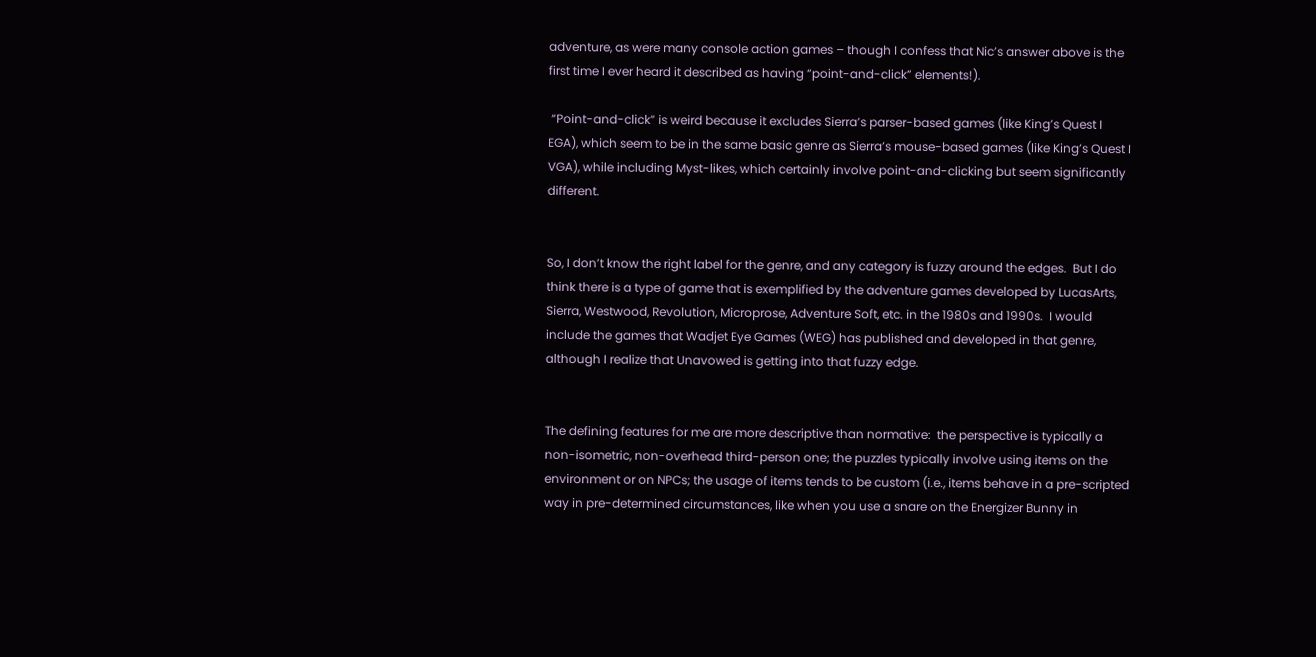adventure, as were many console action games – though I confess that Nic’s answer above is the first time I ever heard it described as having “point-and-click” elements!).

 “Point-and-click” is weird because it excludes Sierra’s parser-based games (like King’s Quest I EGA), which seem to be in the same basic genre as Sierra’s mouse-based games (like King’s Quest I VGA), while including Myst-likes, which certainly involve point-and-clicking but seem significantly different.


So, I don’t know the right label for the genre, and any category is fuzzy around the edges.  But I do think there is a type of game that is exemplified by the adventure games developed by LucasArts, Sierra, Westwood, Revolution, Microprose, Adventure Soft, etc. in the 1980s and 1990s.  I would include the games that Wadjet Eye Games (WEG) has published and developed in that genre, although I realize that Unavowed is getting into that fuzzy edge.


The defining features for me are more descriptive than normative:  the perspective is typically a non-isometric, non-overhead third-person one; the puzzles typically involve using items on the environment or on NPCs; the usage of items tends to be custom (i.e., items behave in a pre-scripted way in pre-determined circumstances, like when you use a snare on the Energizer Bunny in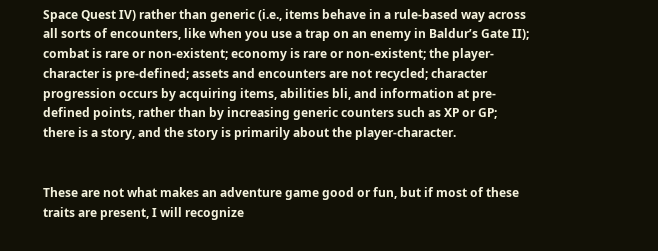Space Quest IV) rather than generic (i.e., items behave in a rule-based way across all sorts of encounters, like when you use a trap on an enemy in Baldur’s Gate II); combat is rare or non-existent; economy is rare or non-existent; the player-character is pre-defined; assets and encounters are not recycled; character progression occurs by acquiring items, abilities bli, and information at pre-defined points, rather than by increasing generic counters such as XP or GP; there is a story, and the story is primarily about the player-character.


These are not what makes an adventure game good or fun, but if most of these traits are present, I will recognize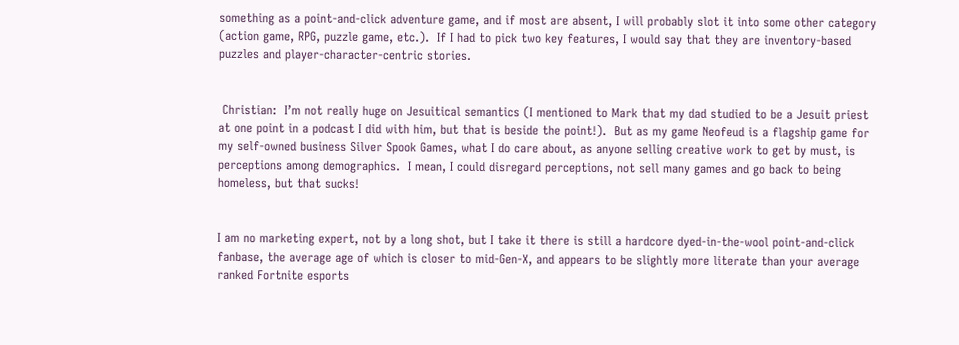something as a point-and-click adventure game, and if most are absent, I will probably slot it into some other category (action game, RPG, puzzle game, etc.).  If I had to pick two key features, I would say that they are inventory-based puzzles and player-character-centric stories.


 Christian:  I’m not really huge on Jesuitical semantics (I mentioned to Mark that my dad studied to be a Jesuit priest at one point in a podcast I did with him, but that is beside the point!).  But as my game Neofeud is a flagship game for my self-owned business Silver Spook Games, what I do care about, as anyone selling creative work to get by must, is perceptions among demographics.  I mean, I could disregard perceptions, not sell many games and go back to being homeless, but that sucks!


I am no marketing expert, not by a long shot, but I take it there is still a hardcore dyed-in-the-wool point-and-click fanbase, the average age of which is closer to mid-Gen-X, and appears to be slightly more literate than your average ranked Fortnite esports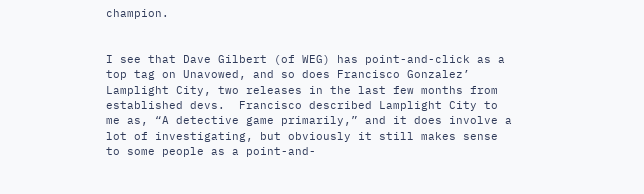champion.


I see that Dave Gilbert (of WEG) has point-and-click as a top tag on Unavowed, and so does Francisco Gonzalez’ Lamplight City, two releases in the last few months from established devs.  Francisco described Lamplight City to me as, “A detective game primarily,” and it does involve a lot of investigating, but obviously it still makes sense to some people as a point-and-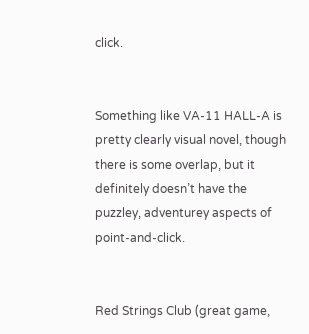click.


Something like VA-11 HALL-A is pretty clearly visual novel, though there is some overlap, but it definitely doesn’t have the puzzley, adventurey aspects of point-and-click.


Red Strings Club (great game,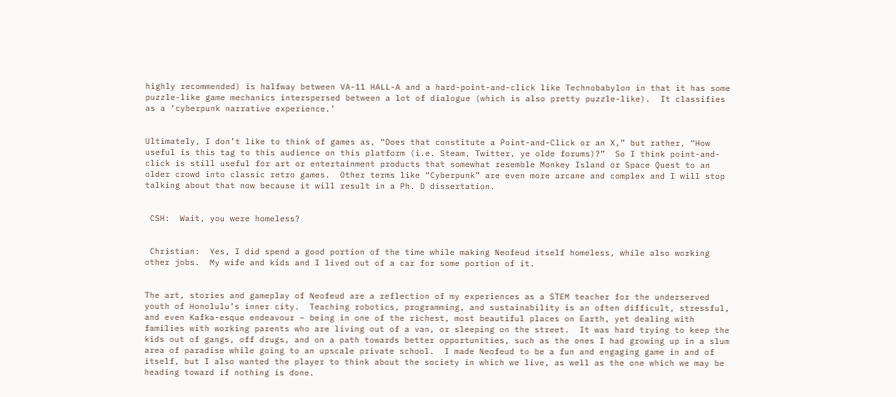highly recommended) is halfway between VA-11 HALL-A and a hard-point-and-click like Technobabylon in that it has some puzzle-like game mechanics interspersed between a lot of dialogue (which is also pretty puzzle-like).  It classifies as a ‘cyberpunk narrative experience.’


Ultimately, I don’t like to think of games as, “Does that constitute a Point-and-Click or an X,” but rather, “How useful is this tag to this audience on this platform (i.e. Steam, Twitter, ye olde forums)?”  So I think point-and-click is still useful for art or entertainment products that somewhat resemble Monkey Island or Space Quest to an older crowd into classic retro games.  Other terms like “Cyberpunk” are even more arcane and complex and I will stop talking about that now because it will result in a Ph. D dissertation.


 CSH:  Wait, you were homeless?


 Christian:  Yes, I did spend a good portion of the time while making Neofeud itself homeless, while also working other jobs.  My wife and kids and I lived out of a car for some portion of it.


The art, stories and gameplay of Neofeud are a reflection of my experiences as a STEM teacher for the underserved youth of Honolulu’s inner city.  Teaching robotics, programming, and sustainability is an often difficult, stressful, and even Kafka-esque endeavour – being in one of the richest, most beautiful places on Earth, yet dealing with families with working parents who are living out of a van, or sleeping on the street.  It was hard trying to keep the kids out of gangs, off drugs, and on a path towards better opportunities, such as the ones I had growing up in a slum area of paradise while going to an upscale private school.  I made Neofeud to be a fun and engaging game in and of itself, but I also wanted the player to think about the society in which we live, as well as the one which we may be heading toward if nothing is done.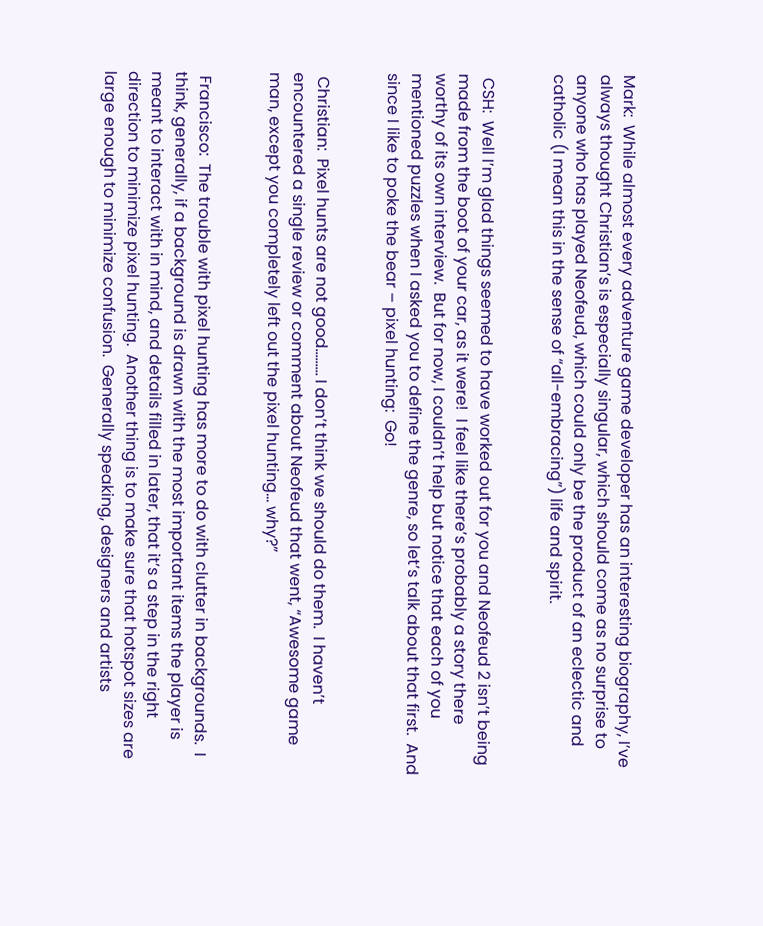Mark:  While almost every adventure game developer has an interesting biography, I’ve always thought Christian’s is especially singular, which should come as no surprise to anyone who has played Neofeud, which could only be the product of an eclectic and catholic (I mean this in the sense of “all-embracing”) life and spirit.


 CSH:  Well I’m glad things seemed to have worked out for you and Neofeud 2 isn’t being made from the boot of your car, as it were!  I feel like there’s probably a story there worthy of its own interview.  But for now, I couldn’t help but notice that each of you mentioned puzzles when I asked you to define the genre, so let’s talk about that first.  And since I like to poke the bear – pixel hunting:  Go!


 Christian:  Pixel hunts are not good……… I don’t think we should do them.  I haven’t encountered a single review or comment about Neofeud that went, “Awesome game man, except you completely left out the pixel hunting… why?”


 Francisco:  The trouble with pixel hunting has more to do with clutter in backgrounds.  I think, generally, if a background is drawn with the most important items the player is meant to interact with in mind, and details filled in later, that it’s a step in the right direction to minimize pixel hunting.  Another thing is to make sure that hotspot sizes are large enough to minimize confusion.  Generally speaking, designers and artists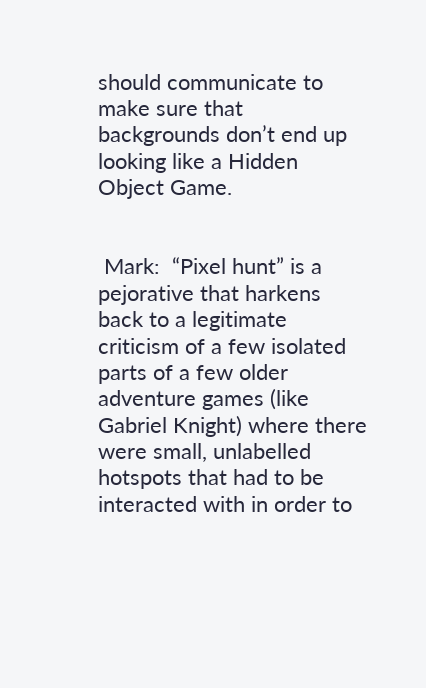should communicate to make sure that backgrounds don’t end up looking like a Hidden Object Game.


 Mark:  “Pixel hunt” is a pejorative that harkens back to a legitimate criticism of a few isolated parts of a few older adventure games (like Gabriel Knight) where there were small, unlabelled hotspots that had to be interacted with in order to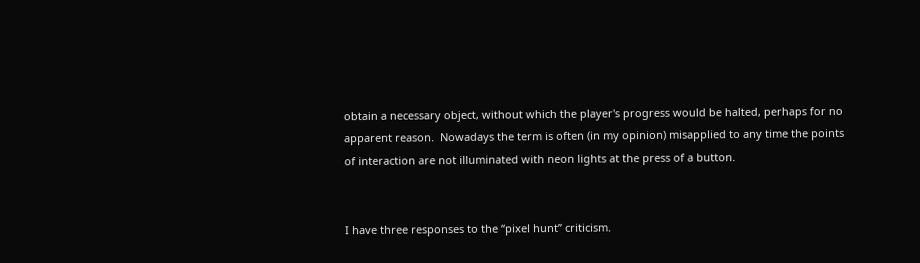obtain a necessary object, without which the player's progress would be halted, perhaps for no apparent reason.  Nowadays the term is often (in my opinion) misapplied to any time the points of interaction are not illuminated with neon lights at the press of a button.


I have three responses to the “pixel hunt” criticism.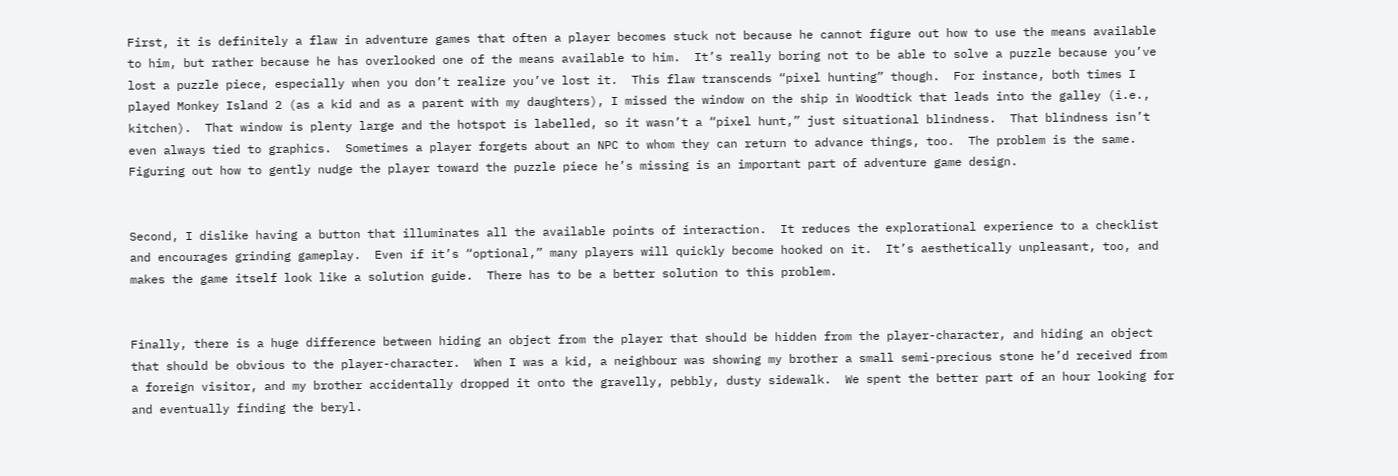First, it is definitely a flaw in adventure games that often a player becomes stuck not because he cannot figure out how to use the means available to him, but rather because he has overlooked one of the means available to him.  It’s really boring not to be able to solve a puzzle because you’ve lost a puzzle piece, especially when you don’t realize you’ve lost it.  This flaw transcends “pixel hunting” though.  For instance, both times I played Monkey Island 2 (as a kid and as a parent with my daughters), I missed the window on the ship in Woodtick that leads into the galley (i.e., kitchen).  That window is plenty large and the hotspot is labelled, so it wasn’t a “pixel hunt,” just situational blindness.  That blindness isn’t even always tied to graphics.  Sometimes a player forgets about an NPC to whom they can return to advance things, too.  The problem is the same.  Figuring out how to gently nudge the player toward the puzzle piece he’s missing is an important part of adventure game design.


Second, I dislike having a button that illuminates all the available points of interaction.  It reduces the explorational experience to a checklist and encourages grinding gameplay.  Even if it’s “optional,” many players will quickly become hooked on it.  It’s aesthetically unpleasant, too, and makes the game itself look like a solution guide.  There has to be a better solution to this problem.


Finally, there is a huge difference between hiding an object from the player that should be hidden from the player-character, and hiding an object that should be obvious to the player-character.  When I was a kid, a neighbour was showing my brother a small semi-precious stone he’d received from a foreign visitor, and my brother accidentally dropped it onto the gravelly, pebbly, dusty sidewalk.  We spent the better part of an hour looking for and eventually finding the beryl.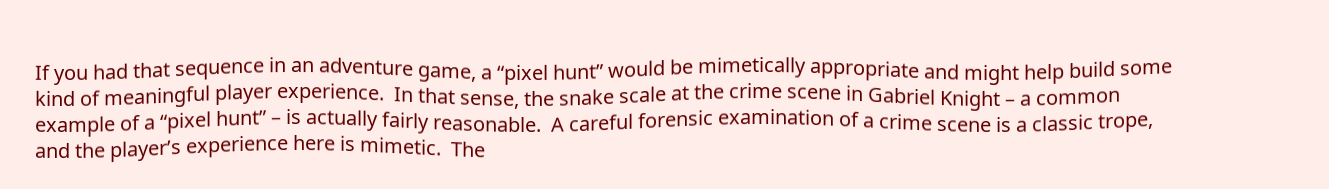If you had that sequence in an adventure game, a “pixel hunt” would be mimetically appropriate and might help build some kind of meaningful player experience.  In that sense, the snake scale at the crime scene in Gabriel Knight – a common example of a “pixel hunt” – is actually fairly reasonable.  A careful forensic examination of a crime scene is a classic trope, and the player’s experience here is mimetic.  The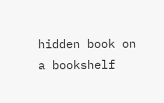hidden book on a bookshelf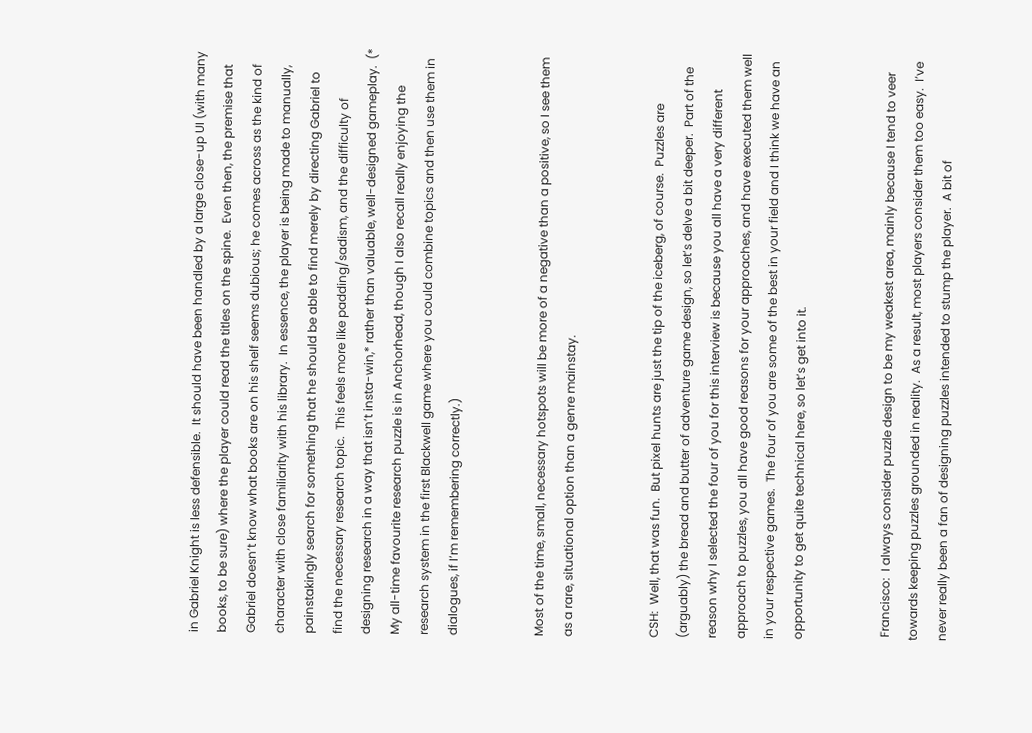in Gabriel Knight is less defensible.  It should have been handled by a large close-up UI (with many books, to be sure) where the player could read the titles on the spine.  Even then, the premise that Gabriel doesn’t know what books are on his shelf seems dubious; he comes across as the kind of character with close familiarity with his library.  In essence, the player is being made to manually, painstakingly search for something that he should be able to find merely by directing Gabriel to find the necessary research topic.  This feels more like padding/sadism, and the difficulty of designing research in a way that isn’t insta-win,* rather than valuable, well-designed gameplay.  (* My all-time favourite research puzzle is in Anchorhead, though I also recall really enjoying the research system in the first Blackwell game where you could combine topics and then use them in dialogues, if I’m remembering correctly.)


Most of the time, small, necessary hotspots will be more of a negative than a positive, so I see them as a rare, situational option than a genre mainstay.


CSH:  Well, that was fun.  But pixel hunts are just the tip of the iceberg, of course.  Puzzles are (arguably) the bread and butter of adventure game design, so let’s delve a bit deeper.  Part of the reason why I selected the four of you for this interview is because you all have a very different approach to puzzles, you all have good reasons for your approaches, and have executed them well in your respective games.  The four of you are some of the best in your field and I think we have an opportunity to get quite technical here, so let’s get into it.


 Francisco:  I always consider puzzle design to be my weakest area, mainly because I tend to veer towards keeping puzzles grounded in reality.  As a result, most players consider them too easy.  I’ve never really been a fan of designing puzzles intended to stump the player.  A bit of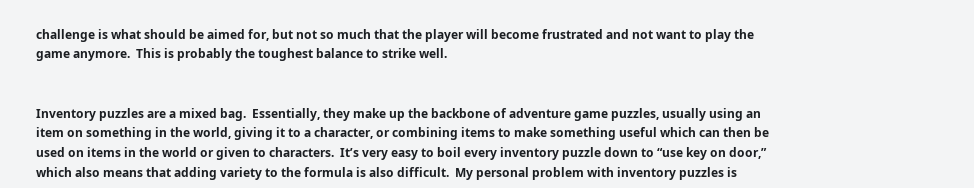challenge is what should be aimed for, but not so much that the player will become frustrated and not want to play the game anymore.  This is probably the toughest balance to strike well.


Inventory puzzles are a mixed bag.  Essentially, they make up the backbone of adventure game puzzles, usually using an item on something in the world, giving it to a character, or combining items to make something useful which can then be used on items in the world or given to characters.  It’s very easy to boil every inventory puzzle down to “use key on door,” which also means that adding variety to the formula is also difficult.  My personal problem with inventory puzzles is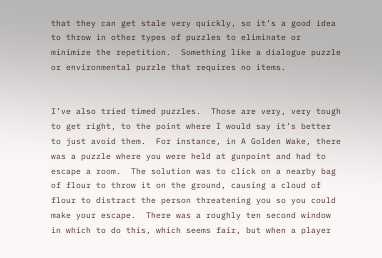that they can get stale very quickly, so it’s a good idea to throw in other types of puzzles to eliminate or minimize the repetition.  Something like a dialogue puzzle or environmental puzzle that requires no items.


I’ve also tried timed puzzles.  Those are very, very tough to get right, to the point where I would say it’s better to just avoid them.  For instance, in A Golden Wake, there was a puzzle where you were held at gunpoint and had to escape a room.  The solution was to click on a nearby bag of flour to throw it on the ground, causing a cloud of flour to distract the person threatening you so you could make your escape.  There was a roughly ten second window in which to do this, which seems fair, but when a player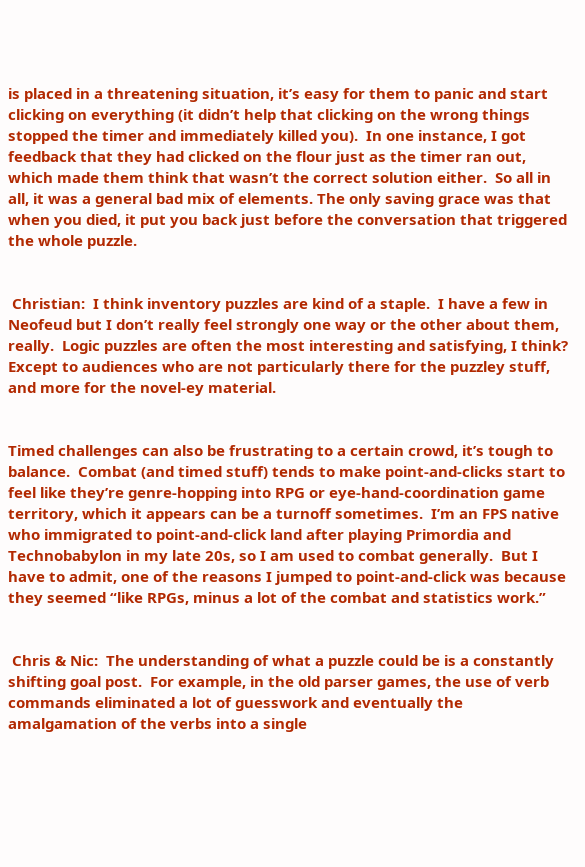is placed in a threatening situation, it’s easy for them to panic and start clicking on everything (it didn’t help that clicking on the wrong things stopped the timer and immediately killed you).  In one instance, I got feedback that they had clicked on the flour just as the timer ran out, which made them think that wasn’t the correct solution either.  So all in all, it was a general bad mix of elements. The only saving grace was that when you died, it put you back just before the conversation that triggered the whole puzzle.


 Christian:  I think inventory puzzles are kind of a staple.  I have a few in Neofeud but I don’t really feel strongly one way or the other about them, really.  Logic puzzles are often the most interesting and satisfying, I think?  Except to audiences who are not particularly there for the puzzley stuff, and more for the novel-ey material.


Timed challenges can also be frustrating to a certain crowd, it’s tough to balance.  Combat (and timed stuff) tends to make point-and-clicks start to feel like they’re genre-hopping into RPG or eye-hand-coordination game territory, which it appears can be a turnoff sometimes.  I’m an FPS native who immigrated to point-and-click land after playing Primordia and Technobabylon in my late 20s, so I am used to combat generally.  But I have to admit, one of the reasons I jumped to point-and-click was because they seemed “like RPGs, minus a lot of the combat and statistics work.”


 Chris & Nic:  The understanding of what a puzzle could be is a constantly shifting goal post.  For example, in the old parser games, the use of verb commands eliminated a lot of guesswork and eventually the amalgamation of the verbs into a single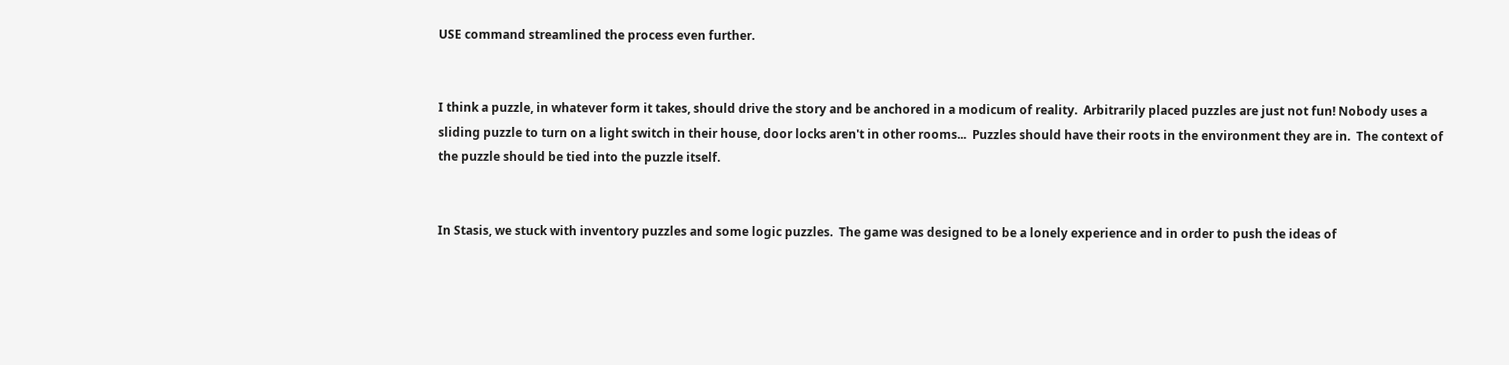USE command streamlined the process even further.


I think a puzzle, in whatever form it takes, should drive the story and be anchored in a modicum of reality.  Arbitrarily placed puzzles are just not fun! Nobody uses a sliding puzzle to turn on a light switch in their house, door locks aren't in other rooms...  Puzzles should have their roots in the environment they are in.  The context of the puzzle should be tied into the puzzle itself.


In Stasis, we stuck with inventory puzzles and some logic puzzles.  The game was designed to be a lonely experience and in order to push the ideas of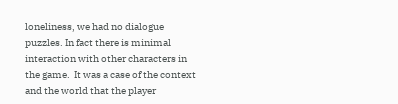loneliness, we had no dialogue puzzles. In fact there is minimal interaction with other characters in the game.  It was a case of the context and the world that the player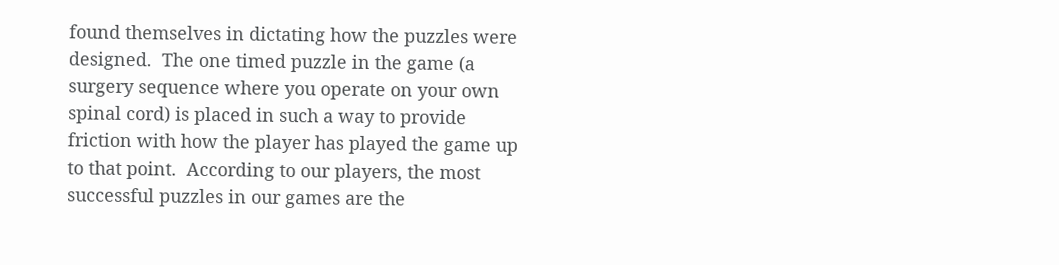found themselves in dictating how the puzzles were designed.  The one timed puzzle in the game (a surgery sequence where you operate on your own spinal cord) is placed in such a way to provide friction with how the player has played the game up to that point.  According to our players, the most successful puzzles in our games are the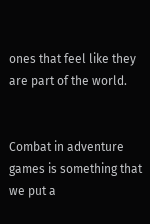ones that feel like they are part of the world.


Combat in adventure games is something that we put a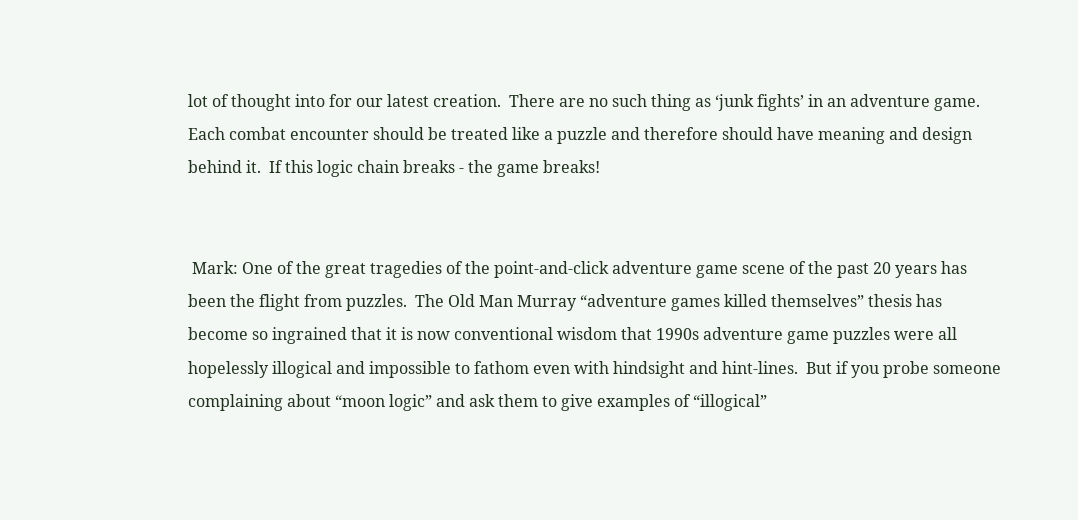lot of thought into for our latest creation.  There are no such thing as ‘junk fights’ in an adventure game.  Each combat encounter should be treated like a puzzle and therefore should have meaning and design behind it.  If this logic chain breaks - the game breaks!


 Mark: One of the great tragedies of the point-and-click adventure game scene of the past 20 years has been the flight from puzzles.  The Old Man Murray “adventure games killed themselves” thesis has become so ingrained that it is now conventional wisdom that 1990s adventure game puzzles were all hopelessly illogical and impossible to fathom even with hindsight and hint-lines.  But if you probe someone complaining about “moon logic” and ask them to give examples of “illogical”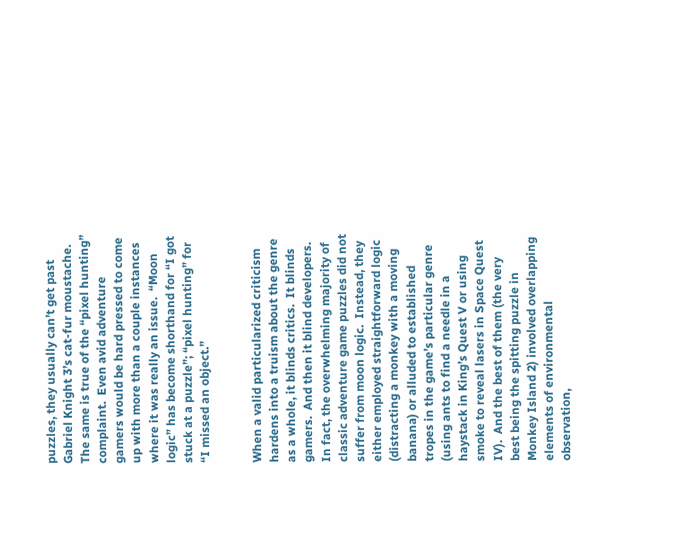puzzles, they usually can’t get past Gabriel Knight 3’s cat-fur moustache.  The same is true of the “pixel hunting” complaint.  Even avid adventure gamers would be hard pressed to come up with more than a couple instances where it was really an issue.  “Moon logic” has become shorthand for “I got stuck at a puzzle”; “pixel hunting” for “I missed an object.”


When a valid particularized criticism hardens into a truism about the genre as a whole, it blinds critics.  It blinds gamers.  And then it blind developers.  In fact, the overwhelming majority of classic adventure game puzzles did not suffer from moon logic.  Instead, they either employed straightforward logic (distracting a monkey with a moving banana) or alluded to established tropes in the game’s particular genre (using ants to find a needle in a haystack in King’s Quest V or using smoke to reveal lasers in Space Quest IV).  And the best of them (the very best being the spitting puzzle in Monkey Island 2) involved overlapping elements of environmental observation,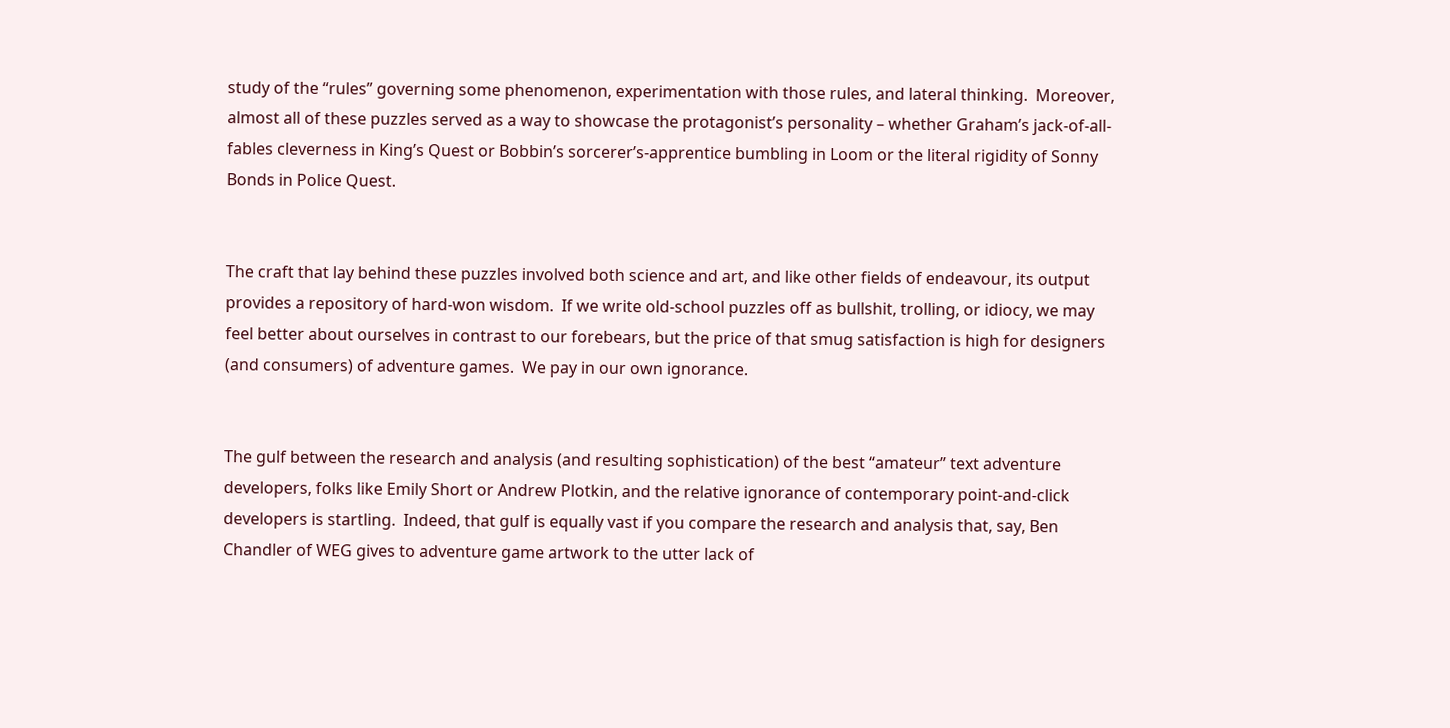study of the “rules” governing some phenomenon, experimentation with those rules, and lateral thinking.  Moreover, almost all of these puzzles served as a way to showcase the protagonist’s personality – whether Graham’s jack-of-all-fables cleverness in King’s Quest or Bobbin’s sorcerer’s-apprentice bumbling in Loom or the literal rigidity of Sonny Bonds in Police Quest.


The craft that lay behind these puzzles involved both science and art, and like other fields of endeavour, its output provides a repository of hard-won wisdom.  If we write old-school puzzles off as bullshit, trolling, or idiocy, we may feel better about ourselves in contrast to our forebears, but the price of that smug satisfaction is high for designers (and consumers) of adventure games.  We pay in our own ignorance.


The gulf between the research and analysis (and resulting sophistication) of the best “amateur” text adventure developers, folks like Emily Short or Andrew Plotkin, and the relative ignorance of contemporary point-and-click developers is startling.  Indeed, that gulf is equally vast if you compare the research and analysis that, say, Ben Chandler of WEG gives to adventure game artwork to the utter lack of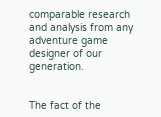comparable research and analysis from any adventure game designer of our generation.


The fact of the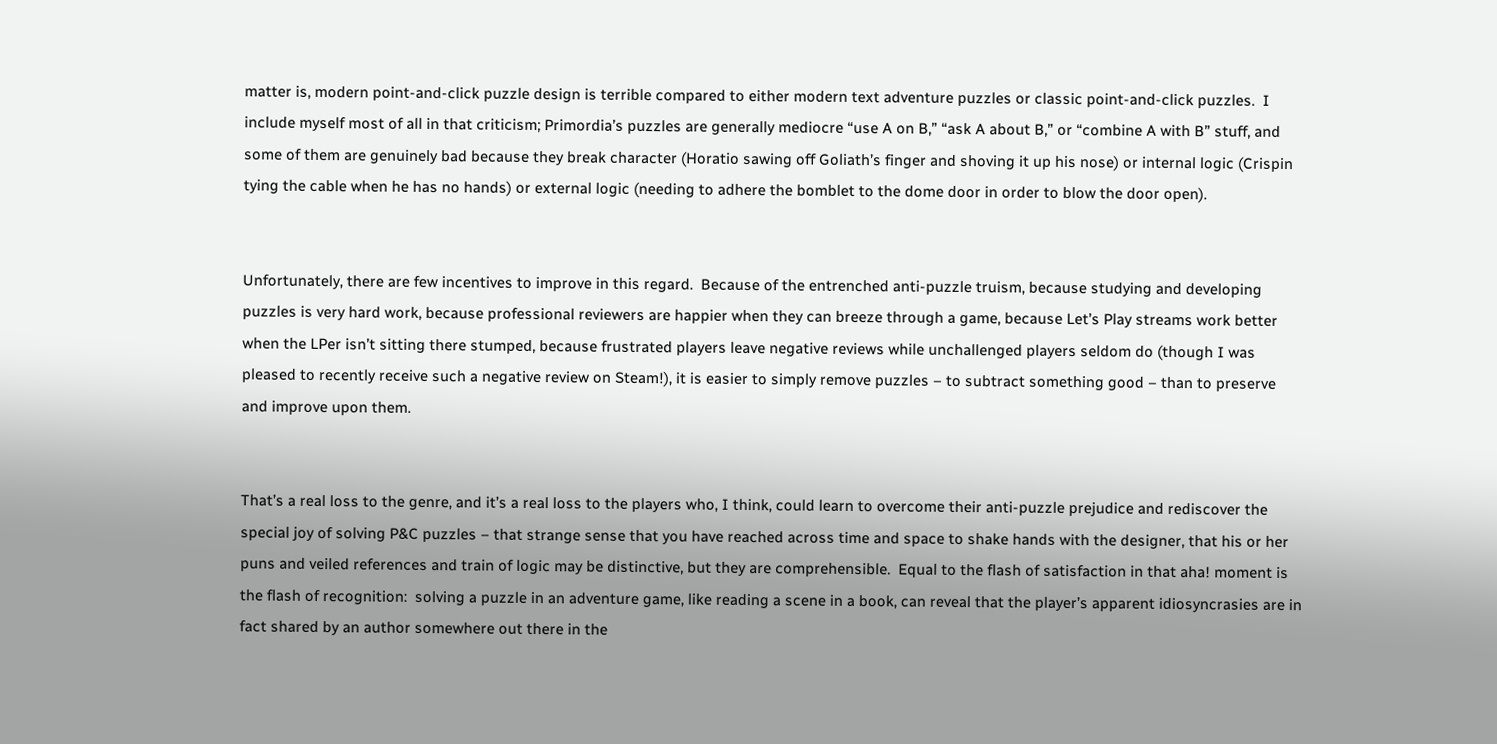matter is, modern point-and-click puzzle design is terrible compared to either modern text adventure puzzles or classic point-and-click puzzles.  I include myself most of all in that criticism; Primordia’s puzzles are generally mediocre “use A on B,” “ask A about B,” or “combine A with B” stuff, and some of them are genuinely bad because they break character (Horatio sawing off Goliath’s finger and shoving it up his nose) or internal logic (Crispin tying the cable when he has no hands) or external logic (needing to adhere the bomblet to the dome door in order to blow the door open).


Unfortunately, there are few incentives to improve in this regard.  Because of the entrenched anti-puzzle truism, because studying and developing puzzles is very hard work, because professional reviewers are happier when they can breeze through a game, because Let’s Play streams work better when the LPer isn’t sitting there stumped, because frustrated players leave negative reviews while unchallenged players seldom do (though I was pleased to recently receive such a negative review on Steam!), it is easier to simply remove puzzles – to subtract something good – than to preserve and improve upon them.


That’s a real loss to the genre, and it’s a real loss to the players who, I think, could learn to overcome their anti-puzzle prejudice and rediscover the special joy of solving P&C puzzles – that strange sense that you have reached across time and space to shake hands with the designer, that his or her puns and veiled references and train of logic may be distinctive, but they are comprehensible.  Equal to the flash of satisfaction in that aha! moment is the flash of recognition:  solving a puzzle in an adventure game, like reading a scene in a book, can reveal that the player’s apparent idiosyncrasies are in fact shared by an author somewhere out there in the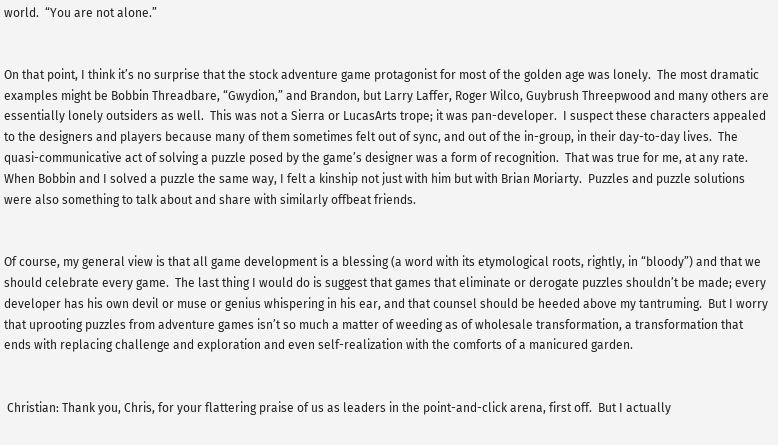world.  “You are not alone.”


On that point, I think it’s no surprise that the stock adventure game protagonist for most of the golden age was lonely.  The most dramatic examples might be Bobbin Threadbare, “Gwydion,” and Brandon, but Larry Laffer, Roger Wilco, Guybrush Threepwood and many others are essentially lonely outsiders as well.  This was not a Sierra or LucasArts trope; it was pan-developer.  I suspect these characters appealed to the designers and players because many of them sometimes felt out of sync, and out of the in-group, in their day-to-day lives.  The quasi-communicative act of solving a puzzle posed by the game’s designer was a form of recognition.  That was true for me, at any rate.  When Bobbin and I solved a puzzle the same way, I felt a kinship not just with him but with Brian Moriarty.  Puzzles and puzzle solutions were also something to talk about and share with similarly offbeat friends.


Of course, my general view is that all game development is a blessing (a word with its etymological roots, rightly, in “bloody”) and that we should celebrate every game.  The last thing I would do is suggest that games that eliminate or derogate puzzles shouldn’t be made; every developer has his own devil or muse or genius whispering in his ear, and that counsel should be heeded above my tantruming.  But I worry that uprooting puzzles from adventure games isn’t so much a matter of weeding as of wholesale transformation, a transformation that ends with replacing challenge and exploration and even self-realization with the comforts of a manicured garden.


 Christian: Thank you, Chris, for your flattering praise of us as leaders in the point-and-click arena, first off.  But I actually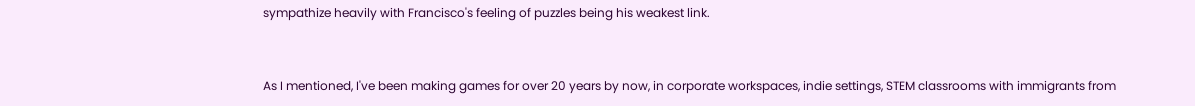sympathize heavily with Francisco's feeling of puzzles being his weakest link.


As I mentioned, I've been making games for over 20 years by now, in corporate workspaces, indie settings, STEM classrooms with immigrants from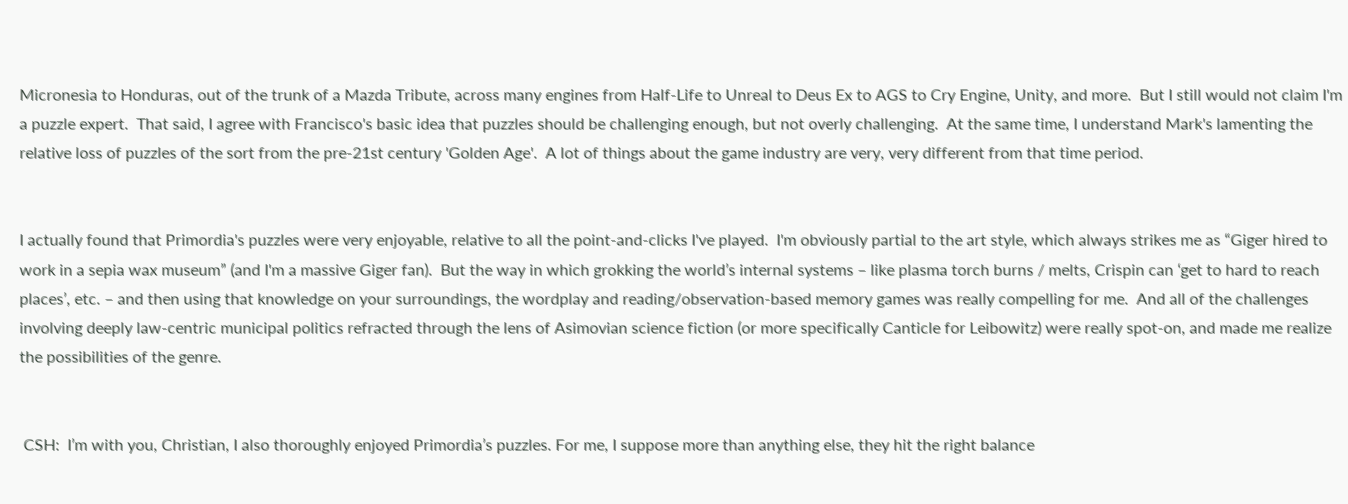Micronesia to Honduras, out of the trunk of a Mazda Tribute, across many engines from Half-Life to Unreal to Deus Ex to AGS to Cry Engine, Unity, and more.  But I still would not claim I'm a puzzle expert.  That said, I agree with Francisco's basic idea that puzzles should be challenging enough, but not overly challenging.  At the same time, I understand Mark's lamenting the relative loss of puzzles of the sort from the pre-21st century 'Golden Age'.  A lot of things about the game industry are very, very different from that time period.


I actually found that Primordia's puzzles were very enjoyable, relative to all the point-and-clicks I've played.  I'm obviously partial to the art style, which always strikes me as “Giger hired to work in a sepia wax museum” (and I'm a massive Giger fan).  But the way in which grokking the world’s internal systems – like plasma torch burns / melts, Crispin can ‘get to hard to reach places’, etc. – and then using that knowledge on your surroundings, the wordplay and reading/observation-based memory games was really compelling for me.  And all of the challenges involving deeply law-centric municipal politics refracted through the lens of Asimovian science fiction (or more specifically Canticle for Leibowitz) were really spot-on, and made me realize the possibilities of the genre.


 CSH:  I’m with you, Christian, I also thoroughly enjoyed Primordia’s puzzles. For me, I suppose more than anything else, they hit the right balance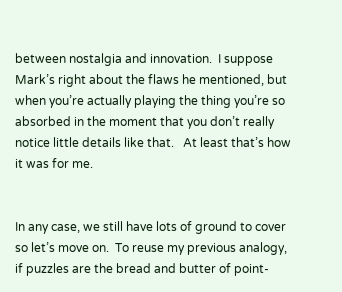between nostalgia and innovation.  I suppose Mark’s right about the flaws he mentioned, but when you’re actually playing the thing you’re so absorbed in the moment that you don’t really notice little details like that.   At least that’s how it was for me.


In any case, we still have lots of ground to cover so let’s move on.  To reuse my previous analogy, if puzzles are the bread and butter of point-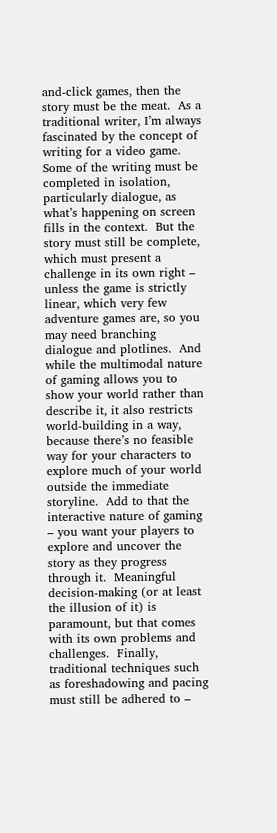and-click games, then the story must be the meat.  As a traditional writer, I’m always fascinated by the concept of writing for a video game.  Some of the writing must be completed in isolation, particularly dialogue, as what’s happening on screen fills in the context.  But the story must still be complete, which must present a challenge in its own right – unless the game is strictly linear, which very few adventure games are, so you may need branching dialogue and plotlines.  And while the multimodal nature of gaming allows you to show your world rather than describe it, it also restricts world-building in a way, because there’s no feasible way for your characters to explore much of your world outside the immediate storyline.  Add to that the interactive nature of gaming – you want your players to explore and uncover the story as they progress through it.  Meaningful decision-making (or at least the illusion of it) is paramount, but that comes with its own problems and challenges.  Finally, traditional techniques such as foreshadowing and pacing must still be adhered to –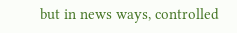but in news ways, controlled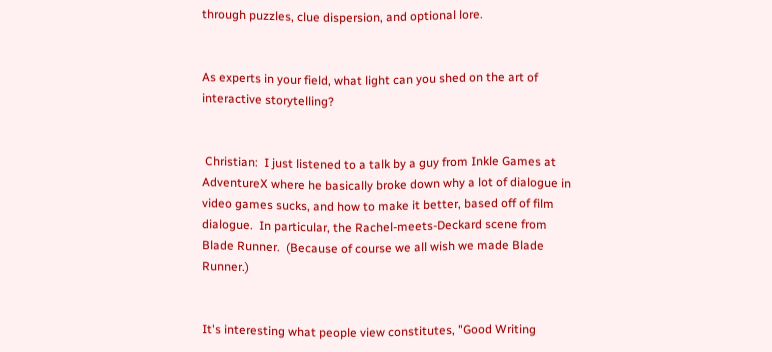through puzzles, clue dispersion, and optional lore.


As experts in your field, what light can you shed on the art of interactive storytelling?


 Christian:  I just listened to a talk by a guy from Inkle Games at AdventureX where he basically broke down why a lot of dialogue in video games sucks, and how to make it better, based off of film dialogue.  In particular, the Rachel-meets-Deckard scene from Blade Runner.  (Because of course we all wish we made Blade Runner.)


It's interesting what people view constitutes, "Good Writing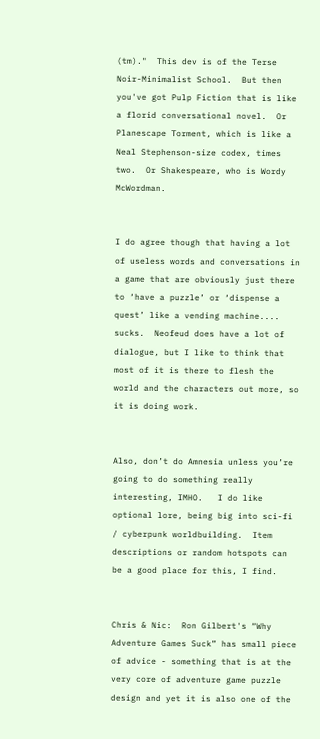(tm)."  This dev is of the Terse Noir-Minimalist School.  But then you've got Pulp Fiction that is like a florid conversational novel.  Or Planescape Torment, which is like a Neal Stephenson-size codex, times two.  Or Shakespeare, who is Wordy McWordman.


I do agree though that having a lot of useless words and conversations in a game that are obviously just there to ‘have a puzzle’ or ‘dispense a quest’ like a vending machine....  sucks.  Neofeud does have a lot of dialogue, but I like to think that most of it is there to flesh the world and the characters out more, so it is doing work.


Also, don’t do Amnesia unless you’re going to do something really interesting, IMHO.   I do like optional lore, being big into sci-fi / cyberpunk worldbuilding.  Item descriptions or random hotspots can be a good place for this, I find.


Chris & Nic:  Ron Gilbert's “Why Adventure Games Suck” has small piece of advice - something that is at the very core of adventure game puzzle design and yet it is also one of the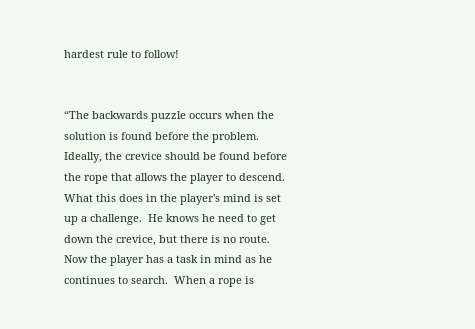hardest rule to follow!


“The backwards puzzle occurs when the solution is found before the problem.  Ideally, the crevice should be found before the rope that allows the player to descend.  What this does in the player's mind is set up a challenge.  He knows he need to get down the crevice, but there is no route.  Now the player has a task in mind as he continues to search.  When a rope is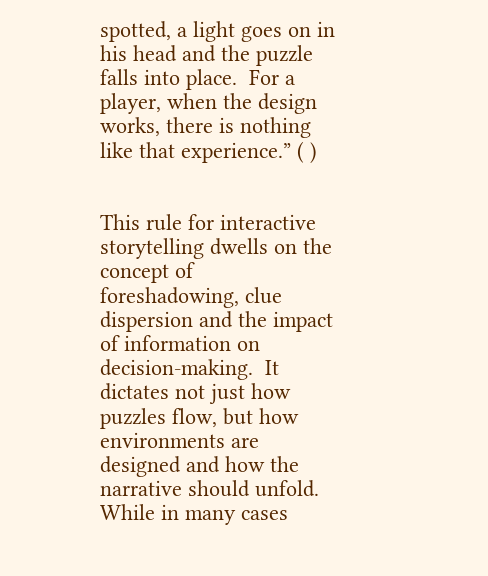spotted, a light goes on in his head and the puzzle falls into place.  For a player, when the design works, there is nothing like that experience.” ( )


This rule for interactive storytelling dwells on the concept of foreshadowing, clue dispersion and the impact of information on decision-making.  It dictates not just how puzzles flow, but how environments are designed and how the narrative should unfold.  While in many cases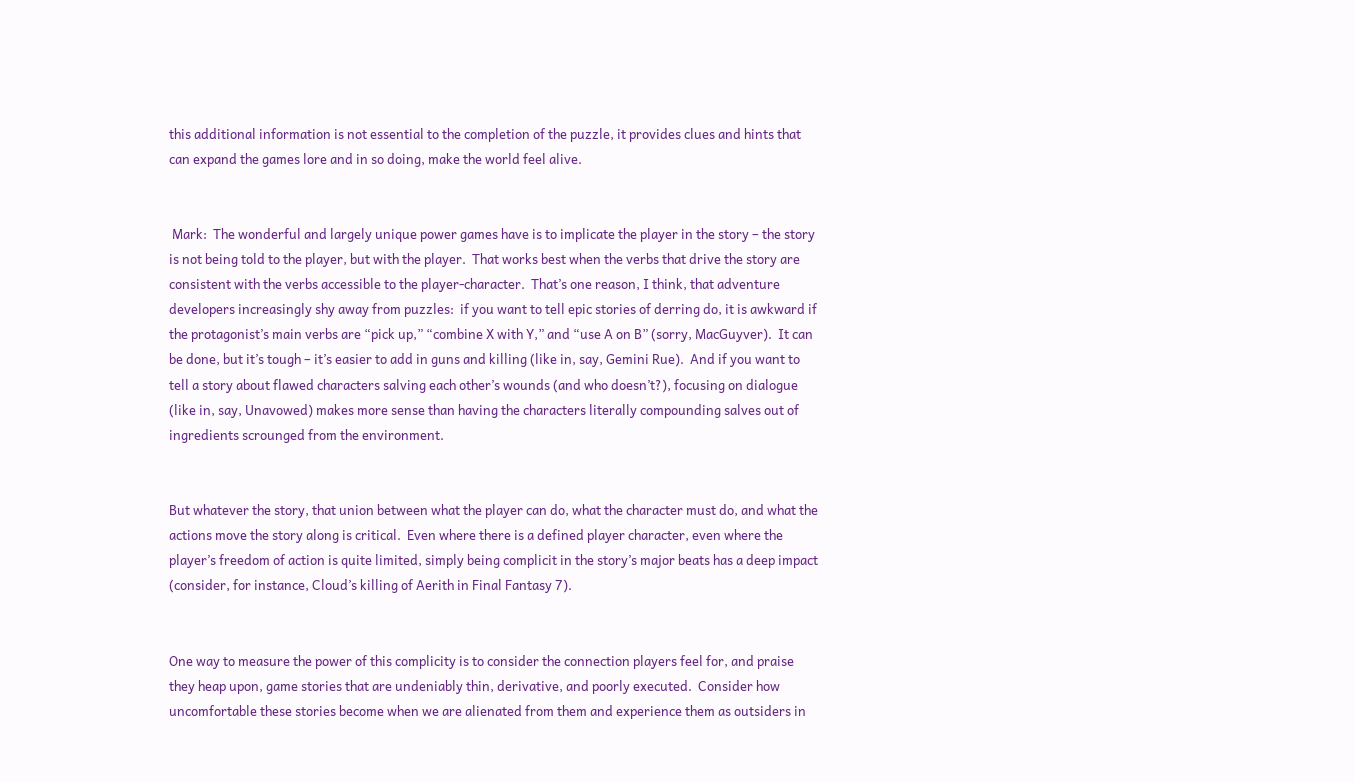this additional information is not essential to the completion of the puzzle, it provides clues and hints that can expand the games lore and in so doing, make the world feel alive.


 Mark:  The wonderful and largely unique power games have is to implicate the player in the story – the story is not being told to the player, but with the player.  That works best when the verbs that drive the story are consistent with the verbs accessible to the player-character.  That’s one reason, I think, that adventure developers increasingly shy away from puzzles:  if you want to tell epic stories of derring do, it is awkward if the protagonist’s main verbs are “pick up,” “combine X with Y,” and “use A on B” (sorry, MacGuyver).  It can be done, but it’s tough – it’s easier to add in guns and killing (like in, say, Gemini Rue).  And if you want to tell a story about flawed characters salving each other’s wounds (and who doesn’t?), focusing on dialogue (like in, say, Unavowed) makes more sense than having the characters literally compounding salves out of ingredients scrounged from the environment.


But whatever the story, that union between what the player can do, what the character must do, and what the actions move the story along is critical.  Even where there is a defined player character, even where the player’s freedom of action is quite limited, simply being complicit in the story’s major beats has a deep impact (consider, for instance, Cloud’s killing of Aerith in Final Fantasy 7).


One way to measure the power of this complicity is to consider the connection players feel for, and praise they heap upon, game stories that are undeniably thin, derivative, and poorly executed.  Consider how uncomfortable these stories become when we are alienated from them and experience them as outsiders in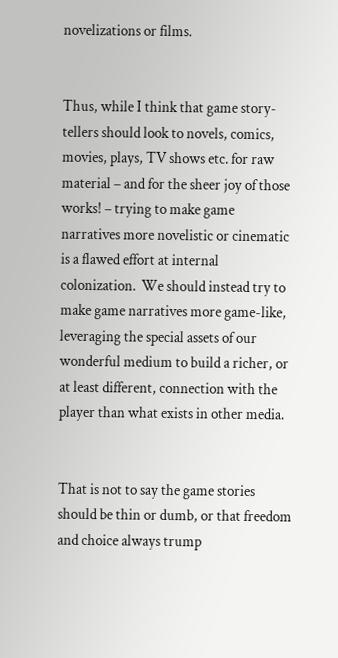novelizations or films.


Thus, while I think that game story-tellers should look to novels, comics, movies, plays, TV shows etc. for raw material – and for the sheer joy of those works! – trying to make game narratives more novelistic or cinematic is a flawed effort at internal colonization.  We should instead try to make game narratives more game-like, leveraging the special assets of our wonderful medium to build a richer, or at least different, connection with the player than what exists in other media.


That is not to say the game stories should be thin or dumb, or that freedom and choice always trump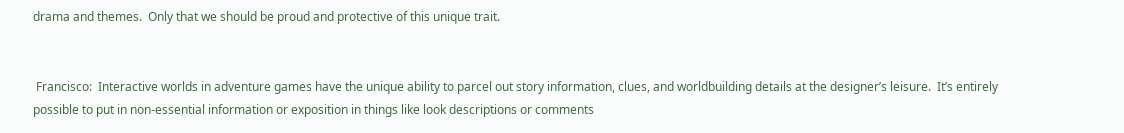drama and themes.  Only that we should be proud and protective of this unique trait.


 Francisco:  Interactive worlds in adventure games have the unique ability to parcel out story information, clues, and worldbuilding details at the designer’s leisure.  It’s entirely possible to put in non-essential information or exposition in things like look descriptions or comments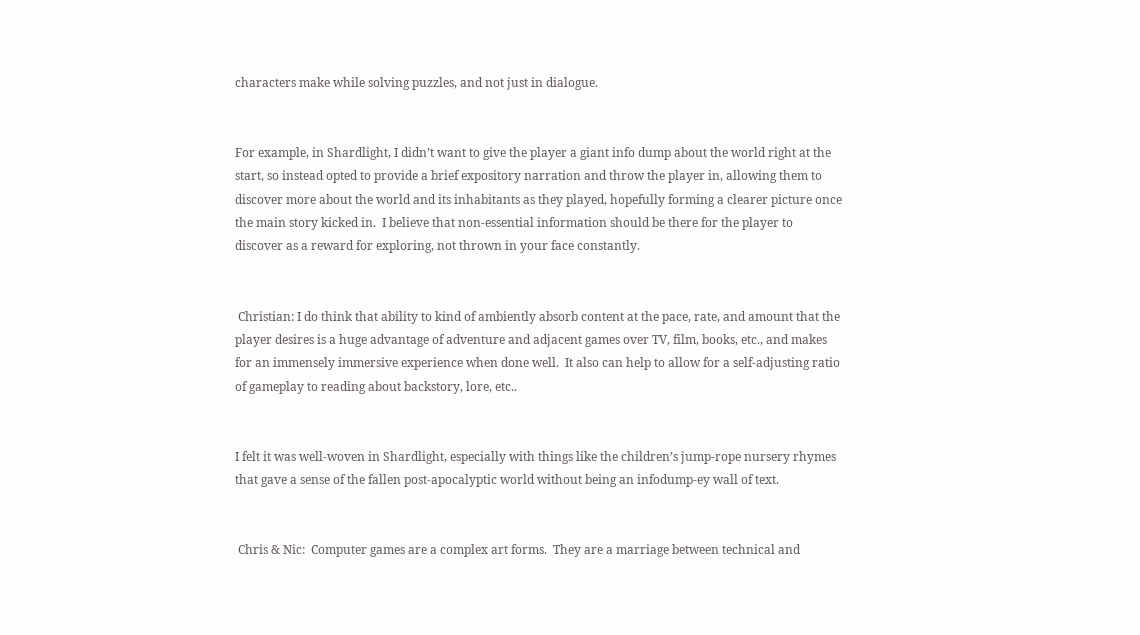characters make while solving puzzles, and not just in dialogue.


For example, in Shardlight, I didn’t want to give the player a giant info dump about the world right at the start, so instead opted to provide a brief expository narration and throw the player in, allowing them to discover more about the world and its inhabitants as they played, hopefully forming a clearer picture once the main story kicked in.  I believe that non-essential information should be there for the player to discover as a reward for exploring, not thrown in your face constantly.


 Christian: I do think that ability to kind of ambiently absorb content at the pace, rate, and amount that the player desires is a huge advantage of adventure and adjacent games over TV, film, books, etc., and makes for an immensely immersive experience when done well.  It also can help to allow for a self-adjusting ratio of gameplay to reading about backstory, lore, etc..


I felt it was well-woven in Shardlight, especially with things like the children’s jump-rope nursery rhymes that gave a sense of the fallen post-apocalyptic world without being an infodump-ey wall of text.


 Chris & Nic:  Computer games are a complex art forms.  They are a marriage between technical and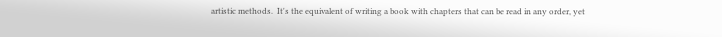artistic methods.  It's the equivalent of writing a book with chapters that can be read in any order, yet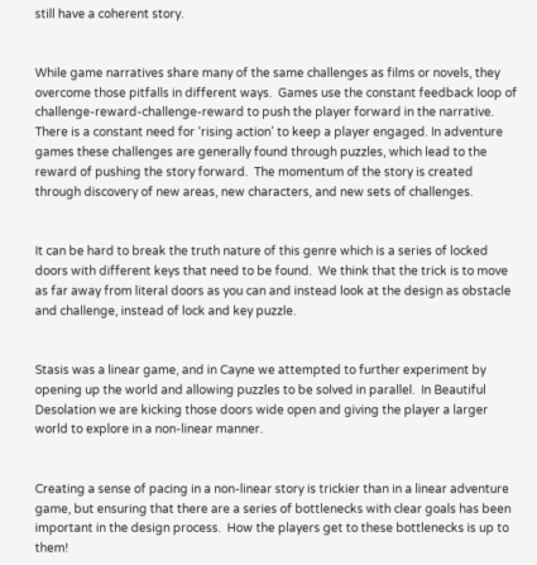still have a coherent story.


While game narratives share many of the same challenges as films or novels, they overcome those pitfalls in different ways.  Games use the constant feedback loop of challenge-reward-challenge-reward to push the player forward in the narrative.  There is a constant need for ‘rising action’ to keep a player engaged. In adventure games these challenges are generally found through puzzles, which lead to the reward of pushing the story forward.  The momentum of the story is created through discovery of new areas, new characters, and new sets of challenges.


It can be hard to break the truth nature of this genre which is a series of locked doors with different keys that need to be found.  We think that the trick is to move as far away from literal doors as you can and instead look at the design as obstacle and challenge, instead of lock and key puzzle.


Stasis was a linear game, and in Cayne we attempted to further experiment by opening up the world and allowing puzzles to be solved in parallel.  In Beautiful Desolation we are kicking those doors wide open and giving the player a larger world to explore in a non-linear manner.


Creating a sense of pacing in a non-linear story is trickier than in a linear adventure game, but ensuring that there are a series of bottlenecks with clear goals has been important in the design process.  How the players get to these bottlenecks is up to them!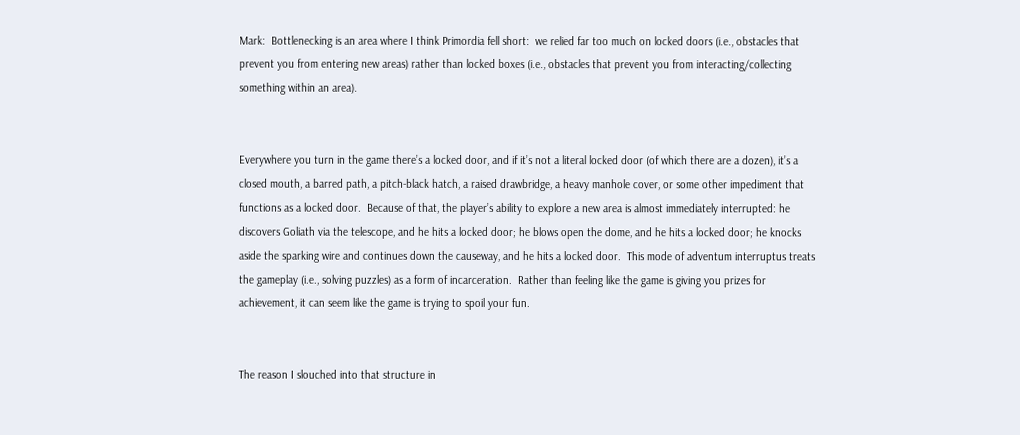Mark:  Bottlenecking is an area where I think Primordia fell short:  we relied far too much on locked doors (i.e., obstacles that prevent you from entering new areas) rather than locked boxes (i.e., obstacles that prevent you from interacting/collecting something within an area).


Everywhere you turn in the game there’s a locked door, and if it’s not a literal locked door (of which there are a dozen), it’s a closed mouth, a barred path, a pitch-black hatch, a raised drawbridge, a heavy manhole cover, or some other impediment that functions as a locked door.  Because of that, the player’s ability to explore a new area is almost immediately interrupted: he discovers Goliath via the telescope, and he hits a locked door; he blows open the dome, and he hits a locked door; he knocks aside the sparking wire and continues down the causeway, and he hits a locked door.  This mode of adventum interruptus treats the gameplay (i.e., solving puzzles) as a form of incarceration.  Rather than feeling like the game is giving you prizes for achievement, it can seem like the game is trying to spoil your fun.


The reason I slouched into that structure in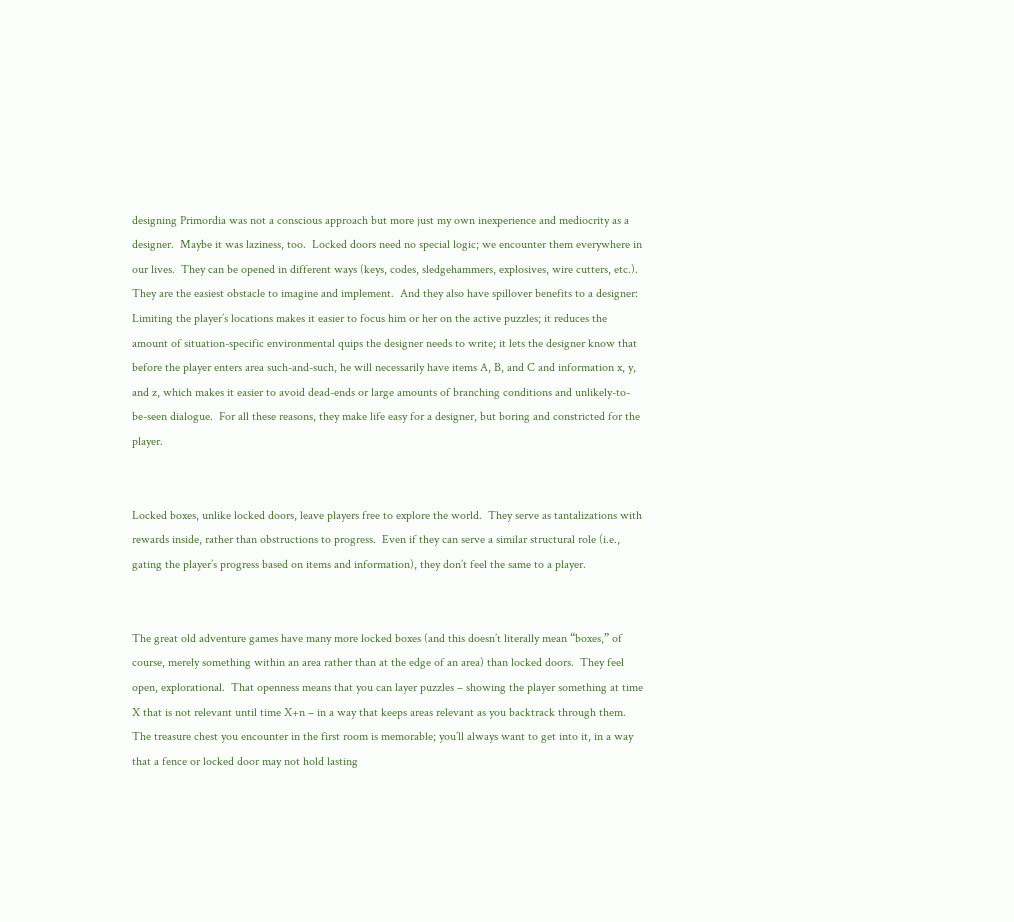designing Primordia was not a conscious approach but more just my own inexperience and mediocrity as a designer.  Maybe it was laziness, too.  Locked doors need no special logic; we encounter them everywhere in our lives.  They can be opened in different ways (keys, codes, sledgehammers, explosives, wire cutters, etc.).  They are the easiest obstacle to imagine and implement.  And they also have spillover benefits to a designer:  Limiting the player’s locations makes it easier to focus him or her on the active puzzles; it reduces the amount of situation-specific environmental quips the designer needs to write; it lets the designer know that before the player enters area such-and-such, he will necessarily have items A, B, and C and information x, y, and z, which makes it easier to avoid dead-ends or large amounts of branching conditions and unlikely-to-be-seen dialogue.  For all these reasons, they make life easy for a designer, but boring and constricted for the player.


Locked boxes, unlike locked doors, leave players free to explore the world.  They serve as tantalizations with rewards inside, rather than obstructions to progress.  Even if they can serve a similar structural role (i.e., gating the player’s progress based on items and information), they don’t feel the same to a player.


The great old adventure games have many more locked boxes (and this doesn’t literally mean “boxes,” of course, merely something within an area rather than at the edge of an area) than locked doors.  They feel open, explorational.  That openness means that you can layer puzzles – showing the player something at time X that is not relevant until time X+n – in a way that keeps areas relevant as you backtrack through them.  The treasure chest you encounter in the first room is memorable; you’ll always want to get into it, in a way that a fence or locked door may not hold lasting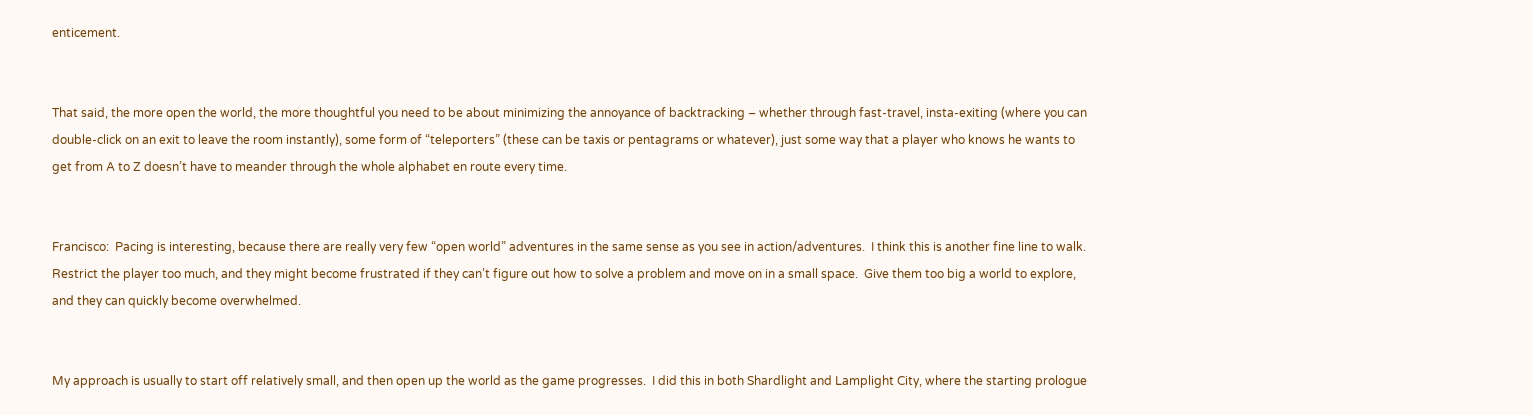enticement.


That said, the more open the world, the more thoughtful you need to be about minimizing the annoyance of backtracking – whether through fast-travel, insta-exiting (where you can double-click on an exit to leave the room instantly), some form of “teleporters” (these can be taxis or pentagrams or whatever), just some way that a player who knows he wants to get from A to Z doesn’t have to meander through the whole alphabet en route every time.


Francisco:  Pacing is interesting, because there are really very few “open world” adventures in the same sense as you see in action/adventures.  I think this is another fine line to walk.  Restrict the player too much, and they might become frustrated if they can’t figure out how to solve a problem and move on in a small space.  Give them too big a world to explore, and they can quickly become overwhelmed.


My approach is usually to start off relatively small, and then open up the world as the game progresses.  I did this in both Shardlight and Lamplight City, where the starting prologue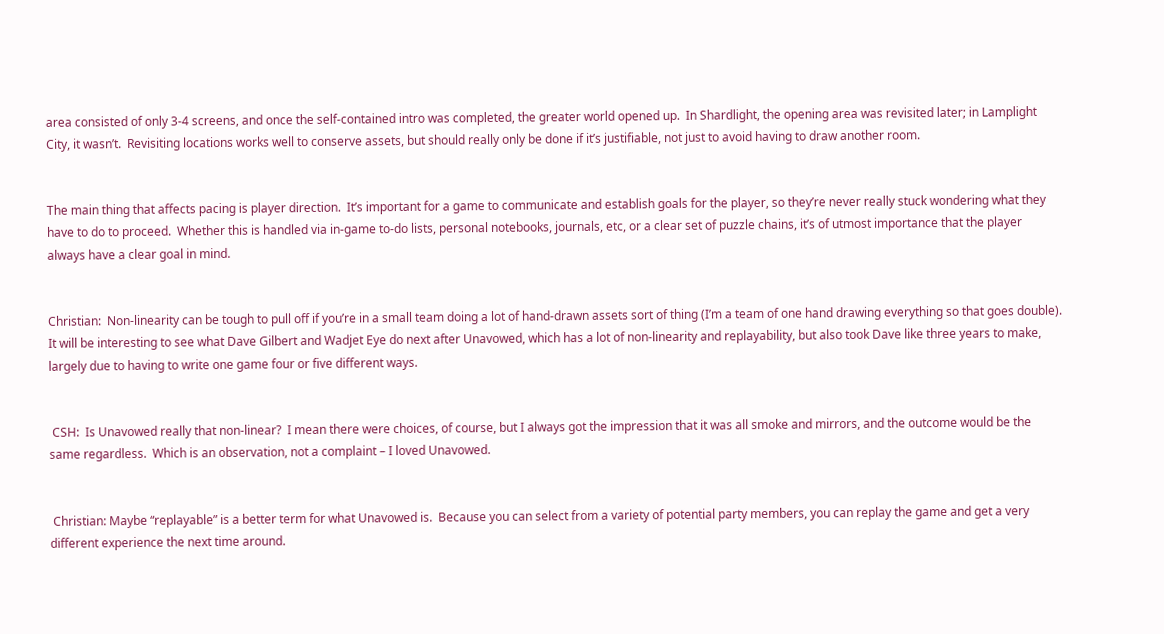area consisted of only 3-4 screens, and once the self-contained intro was completed, the greater world opened up.  In Shardlight, the opening area was revisited later; in Lamplight City, it wasn’t.  Revisiting locations works well to conserve assets, but should really only be done if it’s justifiable, not just to avoid having to draw another room.


The main thing that affects pacing is player direction.  It’s important for a game to communicate and establish goals for the player, so they’re never really stuck wondering what they have to do to proceed.  Whether this is handled via in-game to-do lists, personal notebooks, journals, etc, or a clear set of puzzle chains, it’s of utmost importance that the player always have a clear goal in mind.


Christian:  Non-linearity can be tough to pull off if you’re in a small team doing a lot of hand-drawn assets sort of thing (I’m a team of one hand drawing everything so that goes double).  It will be interesting to see what Dave Gilbert and Wadjet Eye do next after Unavowed, which has a lot of non-linearity and replayability, but also took Dave like three years to make, largely due to having to write one game four or five different ways.


 CSH:  Is Unavowed really that non-linear?  I mean there were choices, of course, but I always got the impression that it was all smoke and mirrors, and the outcome would be the same regardless.  Which is an observation, not a complaint – I loved Unavowed.


 Christian: Maybe “replayable” is a better term for what Unavowed is.  Because you can select from a variety of potential party members, you can replay the game and get a very different experience the next time around.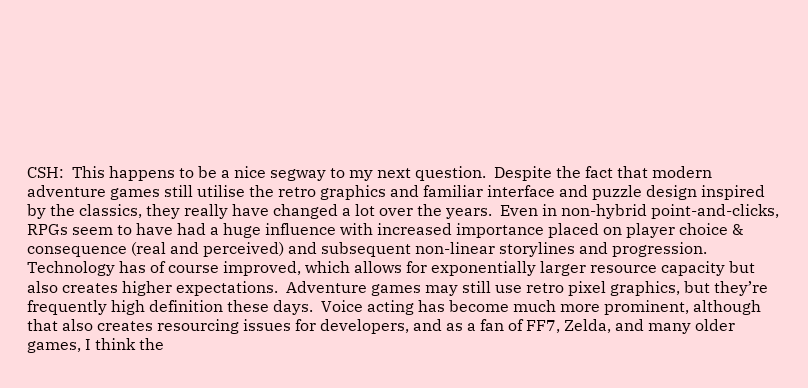CSH:  This happens to be a nice segway to my next question.  Despite the fact that modern adventure games still utilise the retro graphics and familiar interface and puzzle design inspired by the classics, they really have changed a lot over the years.  Even in non-hybrid point-and-clicks, RPGs seem to have had a huge influence with increased importance placed on player choice & consequence (real and perceived) and subsequent non-linear storylines and progression.  Technology has of course improved, which allows for exponentially larger resource capacity but also creates higher expectations.  Adventure games may still use retro pixel graphics, but they’re frequently high definition these days.  Voice acting has become much more prominent, although that also creates resourcing issues for developers, and as a fan of FF7, Zelda, and many older games, I think the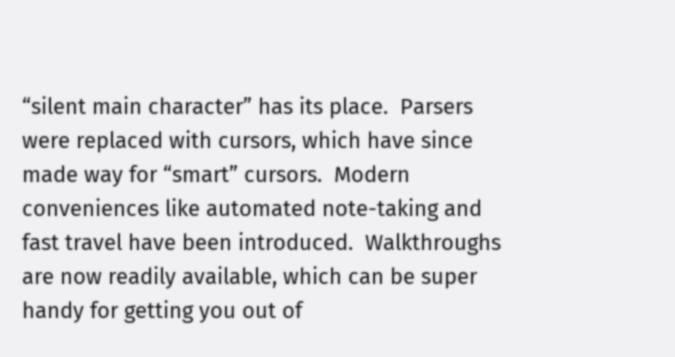“silent main character” has its place.  Parsers were replaced with cursors, which have since made way for “smart” cursors.  Modern conveniences like automated note-taking and fast travel have been introduced.  Walkthroughs are now readily available, which can be super handy for getting you out of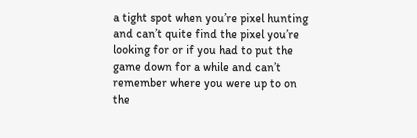a tight spot when you’re pixel hunting and can’t quite find the pixel you’re looking for or if you had to put the game down for a while and can’t remember where you were up to on the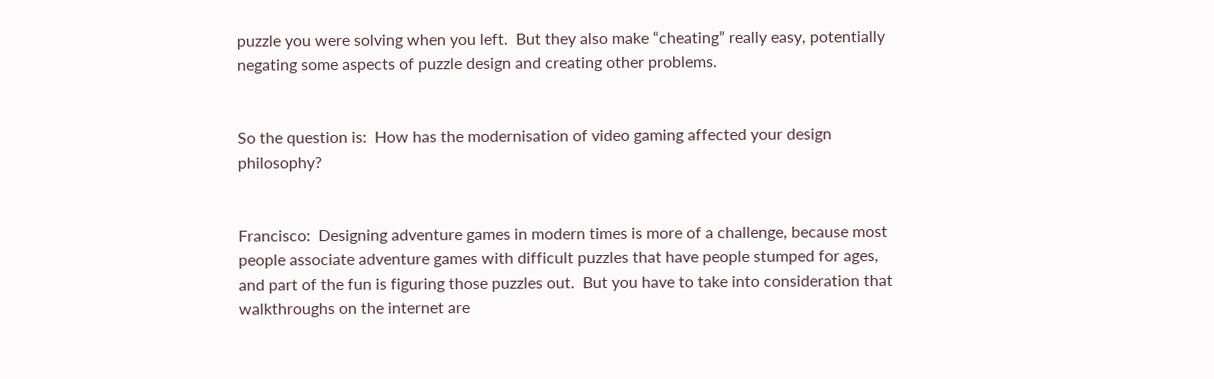puzzle you were solving when you left.  But they also make “cheating” really easy, potentially negating some aspects of puzzle design and creating other problems.


So the question is:  How has the modernisation of video gaming affected your design philosophy?


Francisco:  Designing adventure games in modern times is more of a challenge, because most people associate adventure games with difficult puzzles that have people stumped for ages, and part of the fun is figuring those puzzles out.  But you have to take into consideration that walkthroughs on the internet are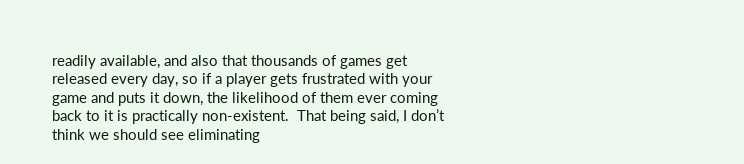readily available, and also that thousands of games get released every day, so if a player gets frustrated with your game and puts it down, the likelihood of them ever coming back to it is practically non-existent.  That being said, I don’t think we should see eliminating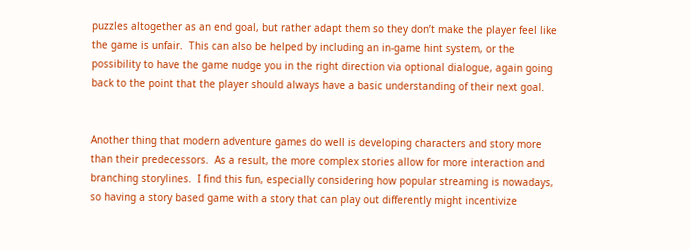puzzles altogether as an end goal, but rather adapt them so they don’t make the player feel like the game is unfair.  This can also be helped by including an in-game hint system, or the possibility to have the game nudge you in the right direction via optional dialogue, again going back to the point that the player should always have a basic understanding of their next goal.


Another thing that modern adventure games do well is developing characters and story more than their predecessors.  As a result, the more complex stories allow for more interaction and branching storylines.  I find this fun, especially considering how popular streaming is nowadays, so having a story based game with a story that can play out differently might incentivize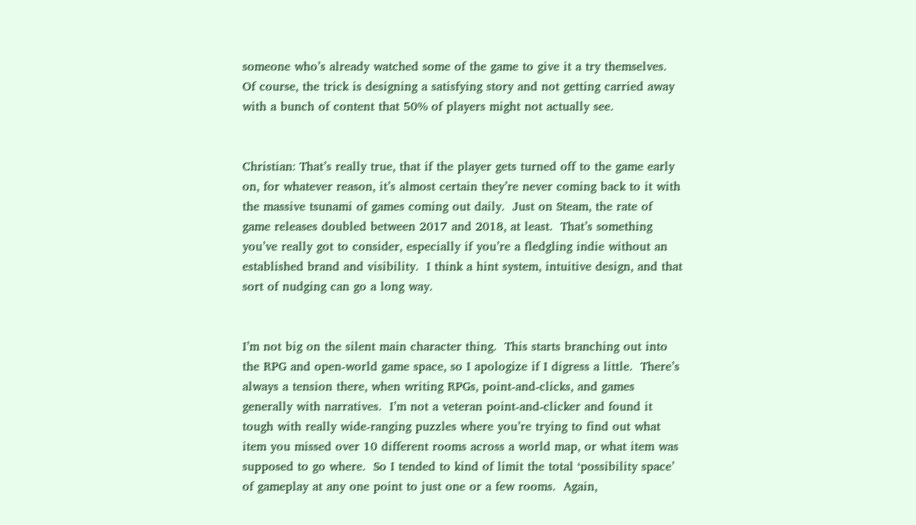someone who’s already watched some of the game to give it a try themselves.  Of course, the trick is designing a satisfying story and not getting carried away with a bunch of content that 50% of players might not actually see.


Christian: That’s really true, that if the player gets turned off to the game early on, for whatever reason, it’s almost certain they’re never coming back to it with the massive tsunami of games coming out daily.  Just on Steam, the rate of game releases doubled between 2017 and 2018, at least.  That’s something you’ve really got to consider, especially if you’re a fledgling indie without an established brand and visibility.  I think a hint system, intuitive design, and that sort of nudging can go a long way.


I’m not big on the silent main character thing.  This starts branching out into the RPG and open-world game space, so I apologize if I digress a little.  There’s always a tension there, when writing RPGs, point-and-clicks, and games generally with narratives.  I’m not a veteran point-and-clicker and found it tough with really wide-ranging puzzles where you’re trying to find out what item you missed over 10 different rooms across a world map, or what item was supposed to go where.  So I tended to kind of limit the total ‘possibility space’ of gameplay at any one point to just one or a few rooms.  Again,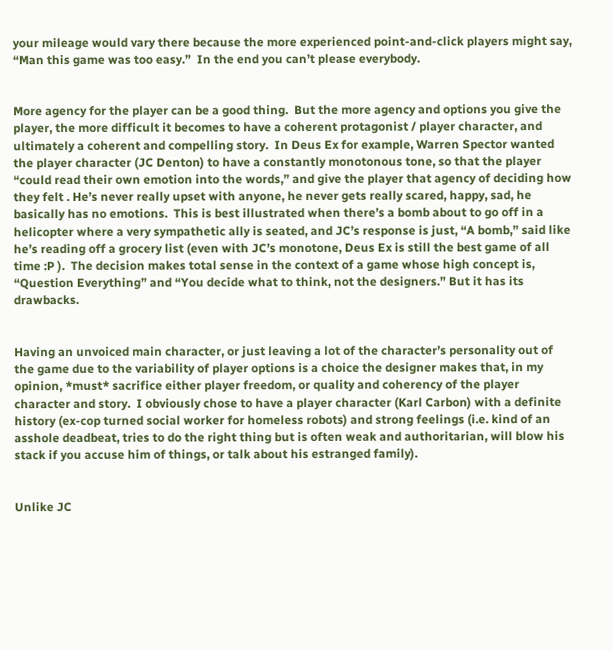your mileage would vary there because the more experienced point-and-click players might say, “Man this game was too easy.”  In the end you can’t please everybody.


More agency for the player can be a good thing.  But the more agency and options you give the player, the more difficult it becomes to have a coherent protagonist / player character, and ultimately a coherent and compelling story.  In Deus Ex for example, Warren Spector wanted the player character (JC Denton) to have a constantly monotonous tone, so that the player “could read their own emotion into the words,” and give the player that agency of deciding how they felt . He’s never really upset with anyone, he never gets really scared, happy, sad, he basically has no emotions.  This is best illustrated when there’s a bomb about to go off in a helicopter where a very sympathetic ally is seated, and JC’s response is just, “A bomb,” said like he’s reading off a grocery list (even with JC’s monotone, Deus Ex is still the best game of all time :P ).  The decision makes total sense in the context of a game whose high concept is, “Question Everything” and “You decide what to think, not the designers.” But it has its drawbacks.


Having an unvoiced main character, or just leaving a lot of the character’s personality out of the game due to the variability of player options is a choice the designer makes that, in my opinion, *must* sacrifice either player freedom, or quality and coherency of the player character and story.  I obviously chose to have a player character (Karl Carbon) with a definite history (ex-cop turned social worker for homeless robots) and strong feelings (i.e. kind of an asshole deadbeat, tries to do the right thing but is often weak and authoritarian, will blow his stack if you accuse him of things, or talk about his estranged family).


Unlike JC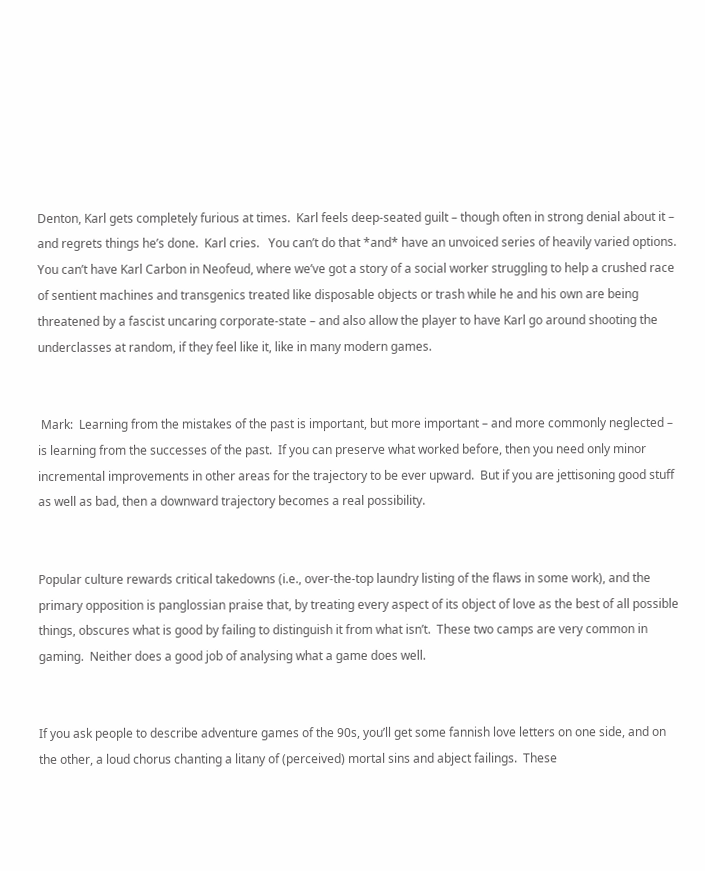Denton, Karl gets completely furious at times.  Karl feels deep-seated guilt – though often in strong denial about it – and regrets things he’s done.  Karl cries.   You can’t do that *and* have an unvoiced series of heavily varied options.  You can’t have Karl Carbon in Neofeud, where we’ve got a story of a social worker struggling to help a crushed race of sentient machines and transgenics treated like disposable objects or trash while he and his own are being threatened by a fascist uncaring corporate-state – and also allow the player to have Karl go around shooting the underclasses at random, if they feel like it, like in many modern games.


 Mark:  Learning from the mistakes of the past is important, but more important – and more commonly neglected – is learning from the successes of the past.  If you can preserve what worked before, then you need only minor incremental improvements in other areas for the trajectory to be ever upward.  But if you are jettisoning good stuff as well as bad, then a downward trajectory becomes a real possibility.


Popular culture rewards critical takedowns (i.e., over-the-top laundry listing of the flaws in some work), and the primary opposition is panglossian praise that, by treating every aspect of its object of love as the best of all possible things, obscures what is good by failing to distinguish it from what isn’t.  These two camps are very common in gaming.  Neither does a good job of analysing what a game does well.


If you ask people to describe adventure games of the 90s, you’ll get some fannish love letters on one side, and on the other, a loud chorus chanting a litany of (perceived) mortal sins and abject failings.  These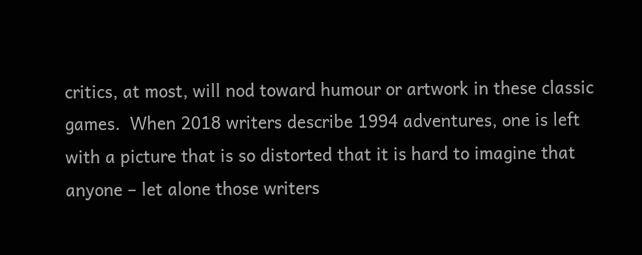critics, at most, will nod toward humour or artwork in these classic games.  When 2018 writers describe 1994 adventures, one is left with a picture that is so distorted that it is hard to imagine that anyone – let alone those writers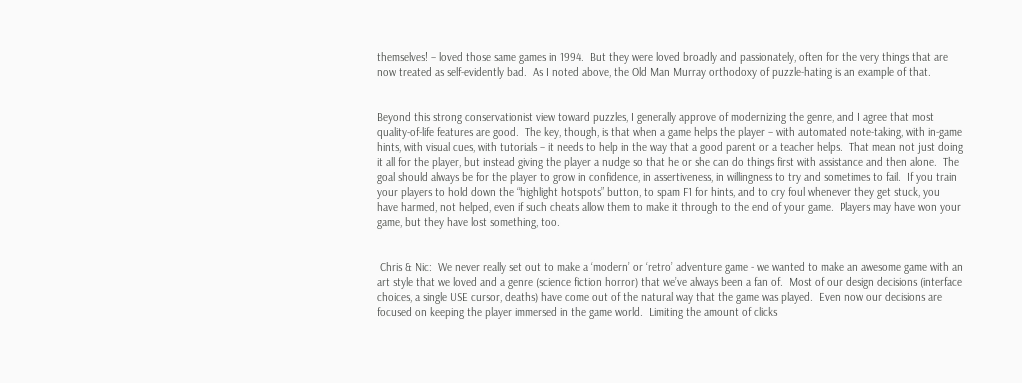themselves! – loved those same games in 1994.  But they were loved broadly and passionately, often for the very things that are now treated as self-evidently bad.  As I noted above, the Old Man Murray orthodoxy of puzzle-hating is an example of that.


Beyond this strong conservationist view toward puzzles, I generally approve of modernizing the genre, and I agree that most quality-of-life features are good.  The key, though, is that when a game helps the player – with automated note-taking, with in-game hints, with visual cues, with tutorials – it needs to help in the way that a good parent or a teacher helps.  That mean not just doing it all for the player, but instead giving the player a nudge so that he or she can do things first with assistance and then alone.  The goal should always be for the player to grow in confidence, in assertiveness, in willingness to try and sometimes to fail.  If you train your players to hold down the “highlight hotspots” button, to spam F1 for hints, and to cry foul whenever they get stuck, you have harmed, not helped, even if such cheats allow them to make it through to the end of your game.  Players may have won your game, but they have lost something, too.


 Chris & Nic:  We never really set out to make a ‘modern’ or ‘retro’ adventure game - we wanted to make an awesome game with an art style that we loved and a genre (science fiction horror) that we’ve always been a fan of.  Most of our design decisions (interface choices, a single USE cursor, deaths) have come out of the natural way that the game was played.  Even now our decisions are focused on keeping the player immersed in the game world.  Limiting the amount of clicks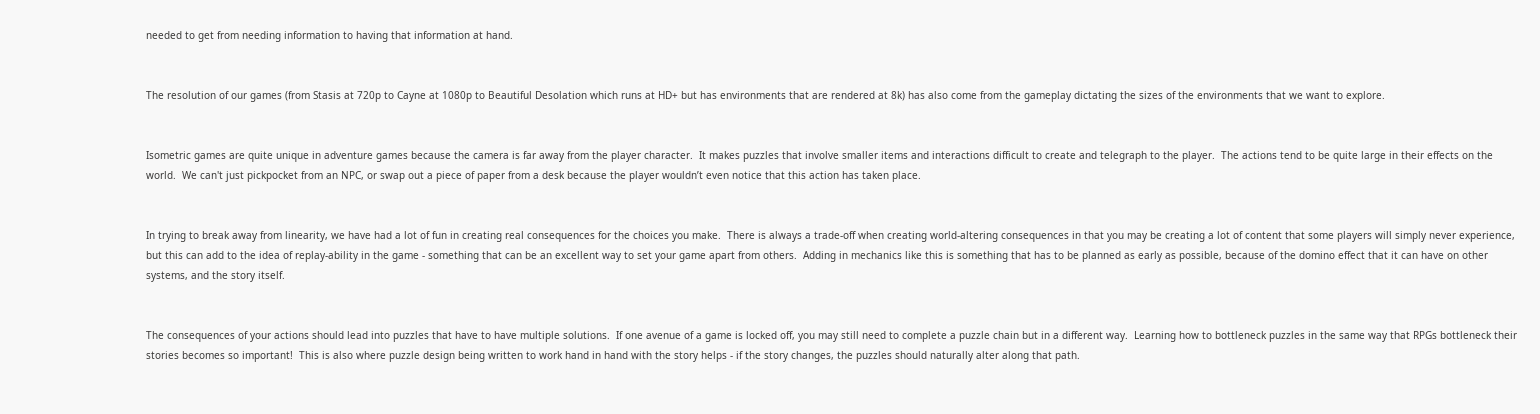needed to get from needing information to having that information at hand.


The resolution of our games (from Stasis at 720p to Cayne at 1080p to Beautiful Desolation which runs at HD+ but has environments that are rendered at 8k) has also come from the gameplay dictating the sizes of the environments that we want to explore.


Isometric games are quite unique in adventure games because the camera is far away from the player character.  It makes puzzles that involve smaller items and interactions difficult to create and telegraph to the player.  The actions tend to be quite large in their effects on the world.  We can't just pickpocket from an NPC, or swap out a piece of paper from a desk because the player wouldn’t even notice that this action has taken place.


In trying to break away from linearity, we have had a lot of fun in creating real consequences for the choices you make.  There is always a trade-off when creating world-altering consequences in that you may be creating a lot of content that some players will simply never experience, but this can add to the idea of replay-ability in the game - something that can be an excellent way to set your game apart from others.  Adding in mechanics like this is something that has to be planned as early as possible, because of the domino effect that it can have on other systems, and the story itself.


The consequences of your actions should lead into puzzles that have to have multiple solutions.  If one avenue of a game is locked off, you may still need to complete a puzzle chain but in a different way.  Learning how to bottleneck puzzles in the same way that RPGs bottleneck their stories becomes so important!  This is also where puzzle design being written to work hand in hand with the story helps - if the story changes, the puzzles should naturally alter along that path.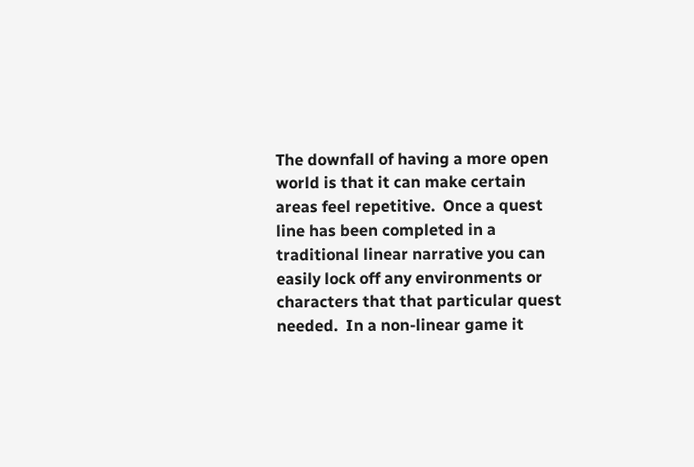The downfall of having a more open world is that it can make certain areas feel repetitive.  Once a quest line has been completed in a traditional linear narrative you can easily lock off any environments or characters that that particular quest needed.  In a non-linear game it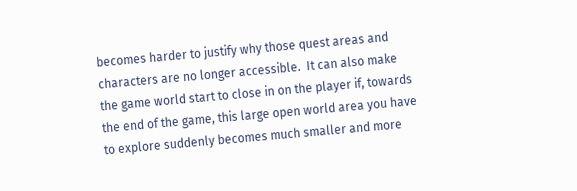becomes harder to justify why those quest areas and characters are no longer accessible.  It can also make the game world start to close in on the player if, towards the end of the game, this large open world area you have to explore suddenly becomes much smaller and more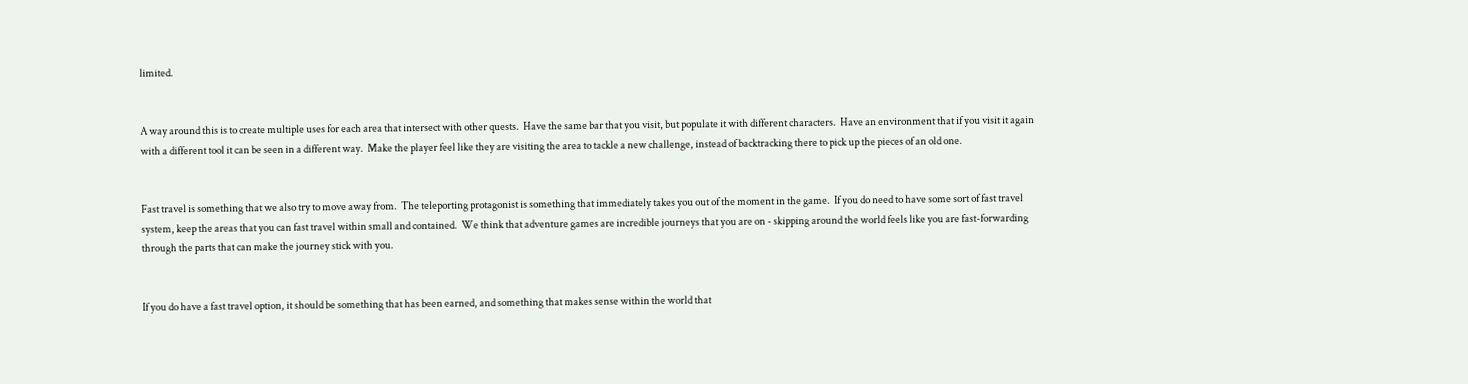limited.


A way around this is to create multiple uses for each area that intersect with other quests.  Have the same bar that you visit, but populate it with different characters.  Have an environment that if you visit it again with a different tool it can be seen in a different way.  Make the player feel like they are visiting the area to tackle a new challenge, instead of backtracking there to pick up the pieces of an old one.


Fast travel is something that we also try to move away from.  The teleporting protagonist is something that immediately takes you out of the moment in the game.  If you do need to have some sort of fast travel system, keep the areas that you can fast travel within small and contained.  We think that adventure games are incredible journeys that you are on - skipping around the world feels like you are fast-forwarding through the parts that can make the journey stick with you.


If you do have a fast travel option, it should be something that has been earned, and something that makes sense within the world that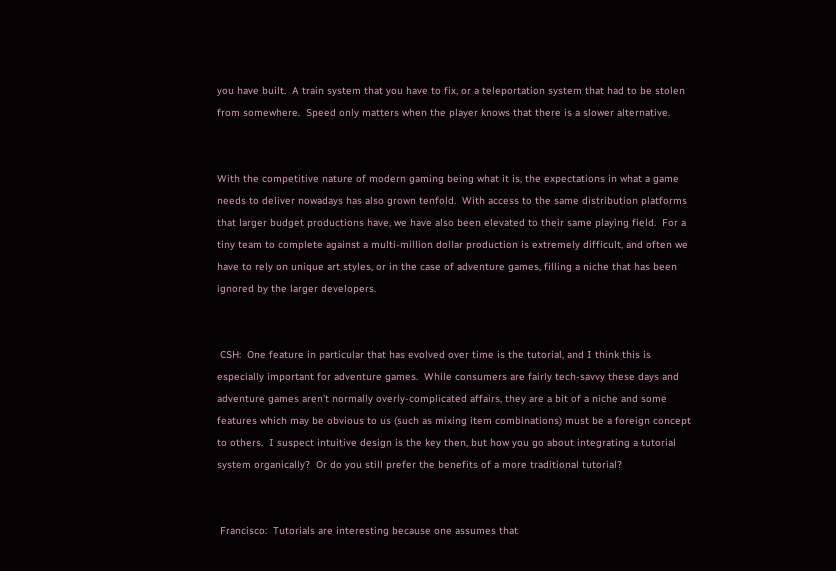you have built.  A train system that you have to fix, or a teleportation system that had to be stolen from somewhere.  Speed only matters when the player knows that there is a slower alternative.


With the competitive nature of modern gaming being what it is, the expectations in what a game needs to deliver nowadays has also grown tenfold.  With access to the same distribution platforms that larger budget productions have, we have also been elevated to their same playing field.  For a tiny team to complete against a multi-million dollar production is extremely difficult, and often we have to rely on unique art styles, or in the case of adventure games, filling a niche that has been ignored by the larger developers.


 CSH:  One feature in particular that has evolved over time is the tutorial, and I think this is especially important for adventure games.  While consumers are fairly tech-savvy these days and adventure games aren’t normally overly-complicated affairs, they are a bit of a niche and some features which may be obvious to us (such as mixing item combinations) must be a foreign concept to others.  I suspect intuitive design is the key then, but how you go about integrating a tutorial system organically?  Or do you still prefer the benefits of a more traditional tutorial?


 Francisco:  Tutorials are interesting because one assumes that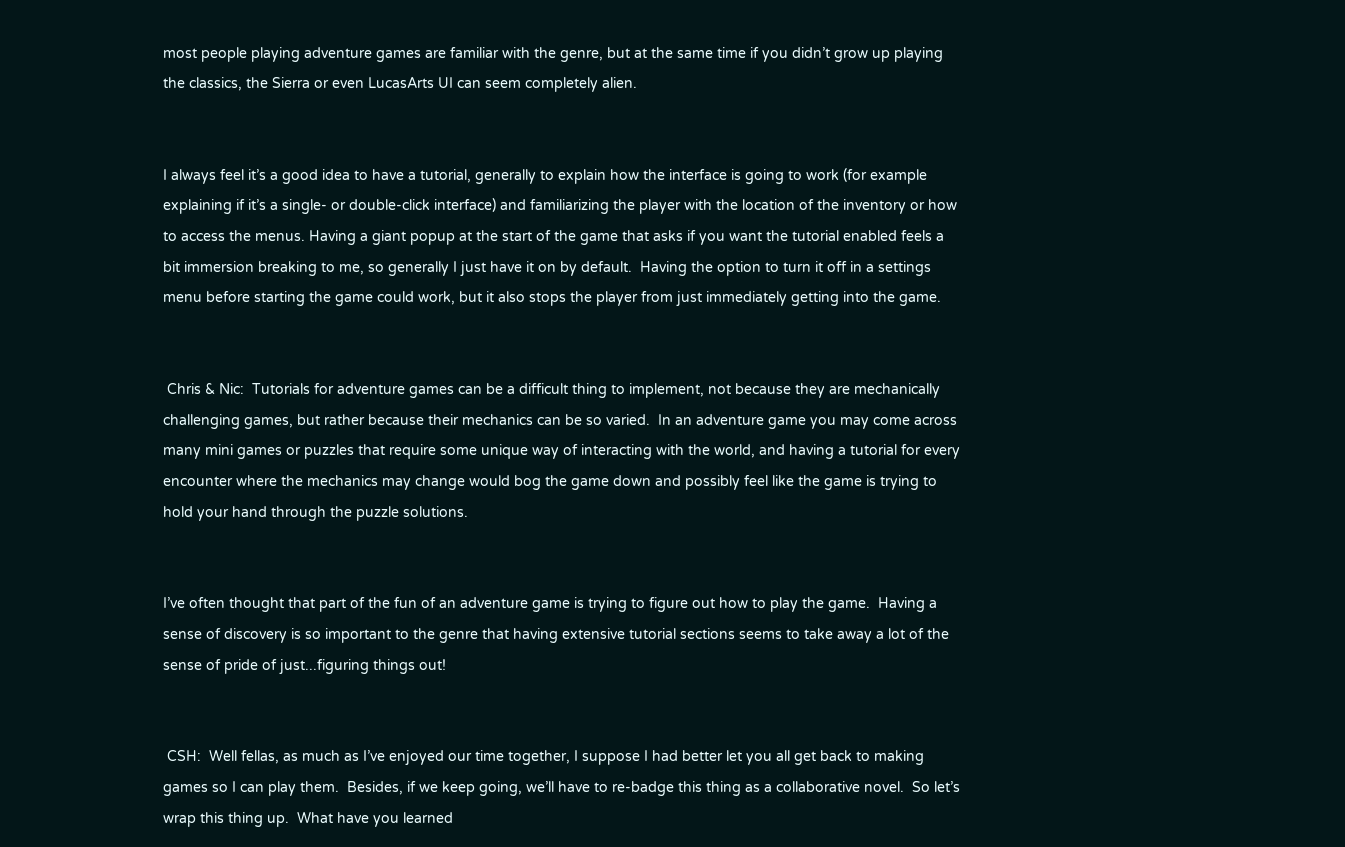most people playing adventure games are familiar with the genre, but at the same time if you didn’t grow up playing the classics, the Sierra or even LucasArts UI can seem completely alien.


I always feel it’s a good idea to have a tutorial, generally to explain how the interface is going to work (for example explaining if it’s a single- or double-click interface) and familiarizing the player with the location of the inventory or how to access the menus. Having a giant popup at the start of the game that asks if you want the tutorial enabled feels a bit immersion breaking to me, so generally I just have it on by default.  Having the option to turn it off in a settings menu before starting the game could work, but it also stops the player from just immediately getting into the game.


 Chris & Nic:  Tutorials for adventure games can be a difficult thing to implement, not because they are mechanically challenging games, but rather because their mechanics can be so varied.  In an adventure game you may come across many mini games or puzzles that require some unique way of interacting with the world, and having a tutorial for every encounter where the mechanics may change would bog the game down and possibly feel like the game is trying to hold your hand through the puzzle solutions.


I’ve often thought that part of the fun of an adventure game is trying to figure out how to play the game.  Having a sense of discovery is so important to the genre that having extensive tutorial sections seems to take away a lot of the sense of pride of just...figuring things out!


 CSH:  Well fellas, as much as I’ve enjoyed our time together, I suppose I had better let you all get back to making games so I can play them.  Besides, if we keep going, we’ll have to re-badge this thing as a collaborative novel.  So let’s wrap this thing up.  What have you learned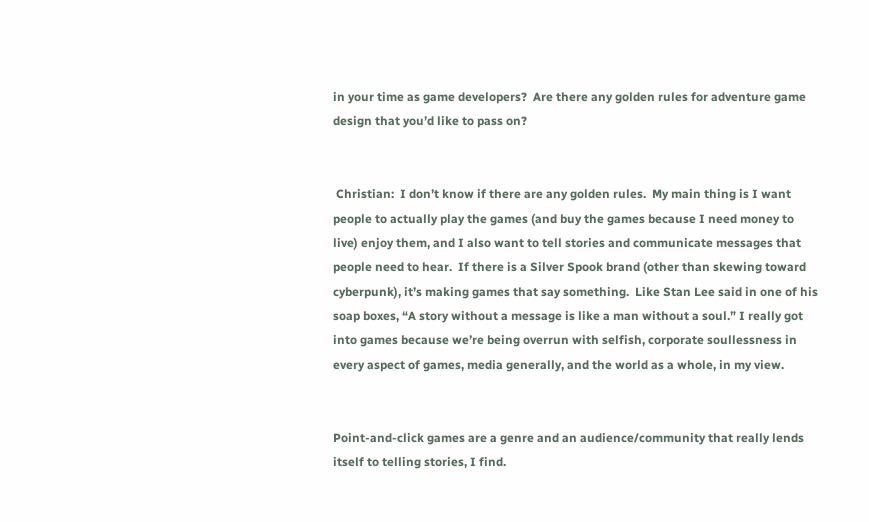in your time as game developers?  Are there any golden rules for adventure game design that you’d like to pass on?


 Christian:  I don’t know if there are any golden rules.  My main thing is I want people to actually play the games (and buy the games because I need money to live) enjoy them, and I also want to tell stories and communicate messages that people need to hear.  If there is a Silver Spook brand (other than skewing toward cyberpunk), it’s making games that say something.  Like Stan Lee said in one of his soap boxes, “A story without a message is like a man without a soul.” I really got into games because we’re being overrun with selfish, corporate soullessness in every aspect of games, media generally, and the world as a whole, in my view.


Point-and-click games are a genre and an audience/community that really lends itself to telling stories, I find.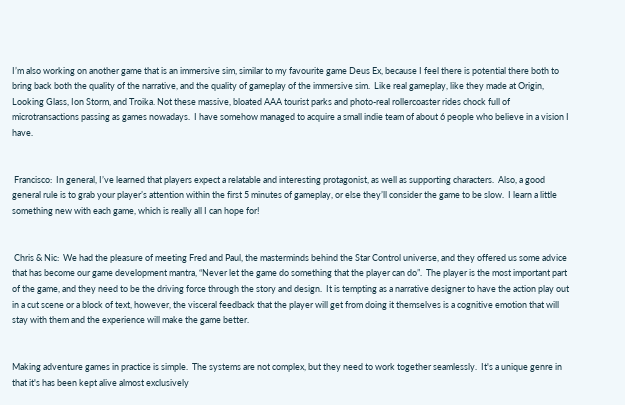I’m also working on another game that is an immersive sim, similar to my favourite game Deus Ex, because I feel there is potential there both to bring back both the quality of the narrative, and the quality of gameplay of the immersive sim.  Like real gameplay, like they made at Origin, Looking Glass, Ion Storm, and Troika. Not these massive, bloated AAA tourist parks and photo-real rollercoaster rides chock full of microtransactions passing as games nowadays.  I have somehow managed to acquire a small indie team of about 6 people who believe in a vision I have.


 Francisco:  In general, I’ve learned that players expect a relatable and interesting protagonist, as well as supporting characters.  Also, a good general rule is to grab your player’s attention within the first 5 minutes of gameplay, or else they’ll consider the game to be slow.  I learn a little something new with each game, which is really all I can hope for!


 Chris & Nic:  We had the pleasure of meeting Fred and Paul, the masterminds behind the Star Control universe, and they offered us some advice that has become our game development mantra, “Never let the game do something that the player can do”.  The player is the most important part of the game, and they need to be the driving force through the story and design.  It is tempting as a narrative designer to have the action play out in a cut scene or a block of text, however, the visceral feedback that the player will get from doing it themselves is a cognitive emotion that will stay with them and the experience will make the game better.


Making adventure games in practice is simple.  The systems are not complex, but they need to work together seamlessly.  It's a unique genre in that it's has been kept alive almost exclusively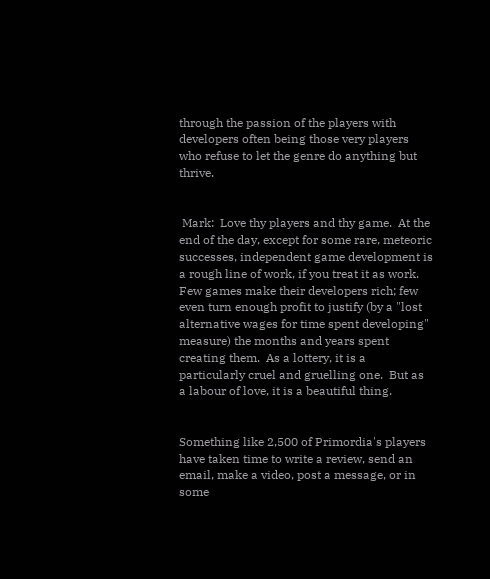through the passion of the players with developers often being those very players who refuse to let the genre do anything but thrive.


 Mark:  Love thy players and thy game.  At the end of the day, except for some rare, meteoric successes, independent game development is a rough line of work, if you treat it as work.  Few games make their developers rich; few even turn enough profit to justify (by a "lost alternative wages for time spent developing" measure) the months and years spent creating them.  As a lottery, it is a particularly cruel and gruelling one.  But as a labour of love, it is a beautiful thing.


Something like 2,500 of Primordia's players have taken time to write a review, send an email, make a video, post a message, or in some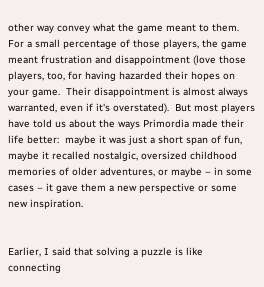other way convey what the game meant to them.  For a small percentage of those players, the game meant frustration and disappointment (love those players, too, for having hazarded their hopes on your game.  Their disappointment is almost always warranted, even if it's overstated).  But most players have told us about the ways Primordia made their life better:  maybe it was just a short span of fun, maybe it recalled nostalgic, oversized childhood memories of older adventures, or maybe – in some cases – it gave them a new perspective or some new inspiration.


Earlier, I said that solving a puzzle is like connecting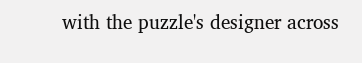with the puzzle's designer across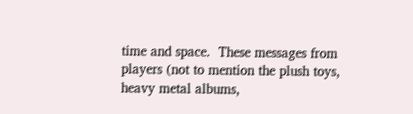time and space.  These messages from players (not to mention the plush toys, heavy metal albums,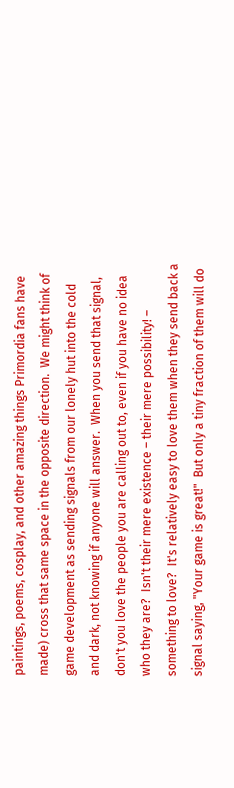paintings, poems, cosplay, and other amazing things Primordia fans have made) cross that same space in the opposite direction.  We might think of game development as sending signals from our lonely hut into the cold and dark, not knowing if anyone will answer.  When you send that signal, don't you love the people you are calling out to, even if you have no idea who they are?  Isn't their mere existence – their mere possibility! – something to love?  It's relatively easy to love them when they send back a signal saying, "Your game is great!"  But only a tiny fraction of them will do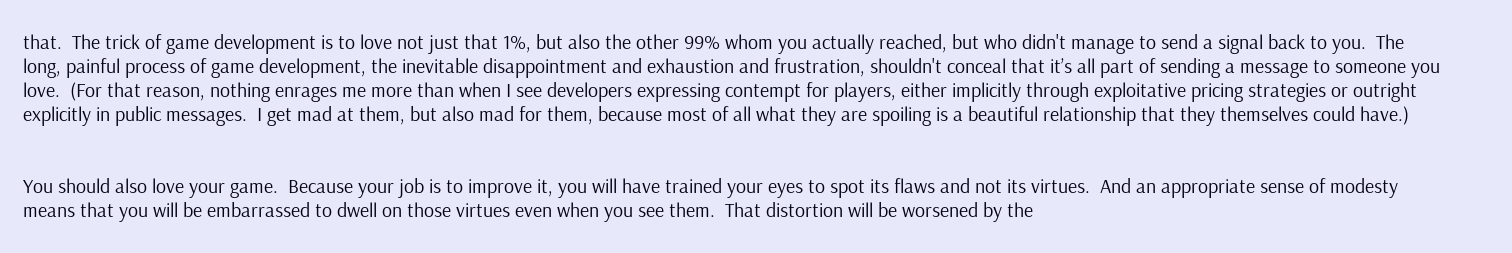that.  The trick of game development is to love not just that 1%, but also the other 99% whom you actually reached, but who didn't manage to send a signal back to you.  The long, painful process of game development, the inevitable disappointment and exhaustion and frustration, shouldn't conceal that it’s all part of sending a message to someone you love.  (For that reason, nothing enrages me more than when I see developers expressing contempt for players, either implicitly through exploitative pricing strategies or outright explicitly in public messages.  I get mad at them, but also mad for them, because most of all what they are spoiling is a beautiful relationship that they themselves could have.)


You should also love your game.  Because your job is to improve it, you will have trained your eyes to spot its flaws and not its virtues.  And an appropriate sense of modesty means that you will be embarrassed to dwell on those virtues even when you see them.  That distortion will be worsened by the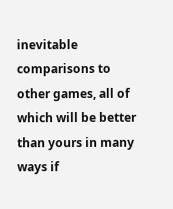inevitable comparisons to other games, all of which will be better than yours in many ways if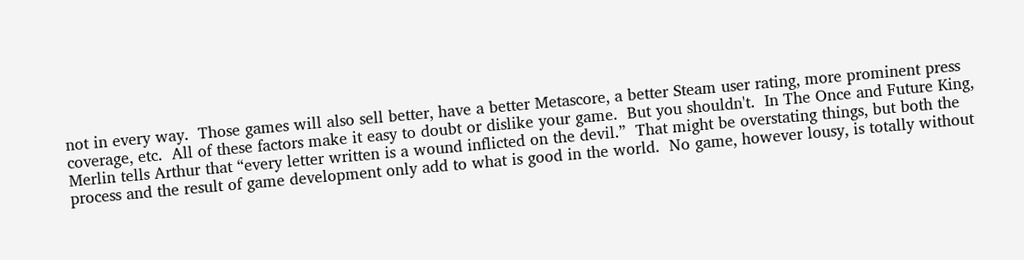not in every way.  Those games will also sell better, have a better Metascore, a better Steam user rating, more prominent press coverage, etc.  All of these factors make it easy to doubt or dislike your game.  But you shouldn't.  In The Once and Future King, Merlin tells Arthur that “every letter written is a wound inflicted on the devil.”  That might be overstating things, but both the process and the result of game development only add to what is good in the world.  No game, however lousy, is totally without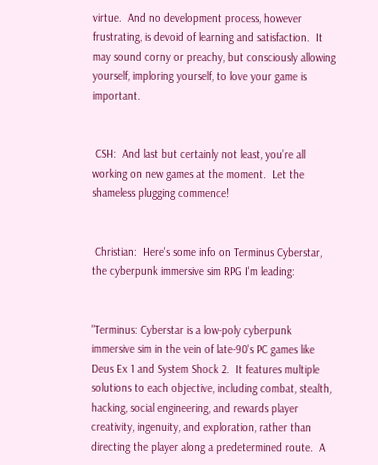virtue.  And no development process, however frustrating, is devoid of learning and satisfaction.  It may sound corny or preachy, but consciously allowing yourself, imploring yourself, to love your game is important.


 CSH:  And last but certainly not least, you’re all working on new games at the moment.  Let the shameless plugging commence!


 Christian:  Here's some info on Terminus Cyberstar, the cyberpunk immersive sim RPG I'm leading:


"Terminus: Cyberstar is a low-poly cyberpunk immersive sim in the vein of late-90's PC games like Deus Ex 1 and System Shock 2.  It features multiple solutions to each objective, including combat, stealth, hacking, social engineering, and rewards player creativity, ingenuity, and exploration, rather than directing the player along a predetermined route.  A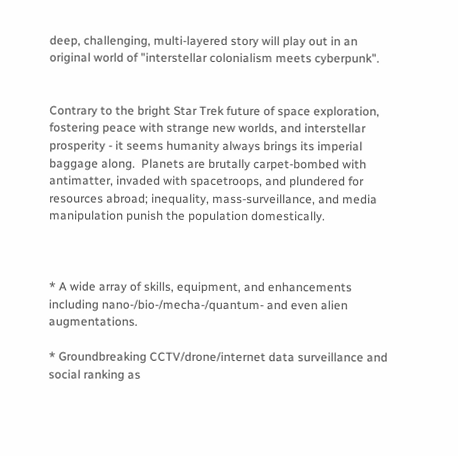deep, challenging, multi-layered story will play out in an original world of "interstellar colonialism meets cyberpunk".


Contrary to the bright Star Trek future of space exploration, fostering peace with strange new worlds, and interstellar prosperity - it seems humanity always brings its imperial baggage along.  Planets are brutally carpet-bombed with antimatter, invaded with spacetroops, and plundered for resources abroad; inequality, mass-surveillance, and media manipulation punish the population domestically.



* A wide array of skills, equipment, and enhancements including nano-/bio-/mecha-/quantum- and even alien augmentations.

* Groundbreaking CCTV/drone/internet data surveillance and social ranking as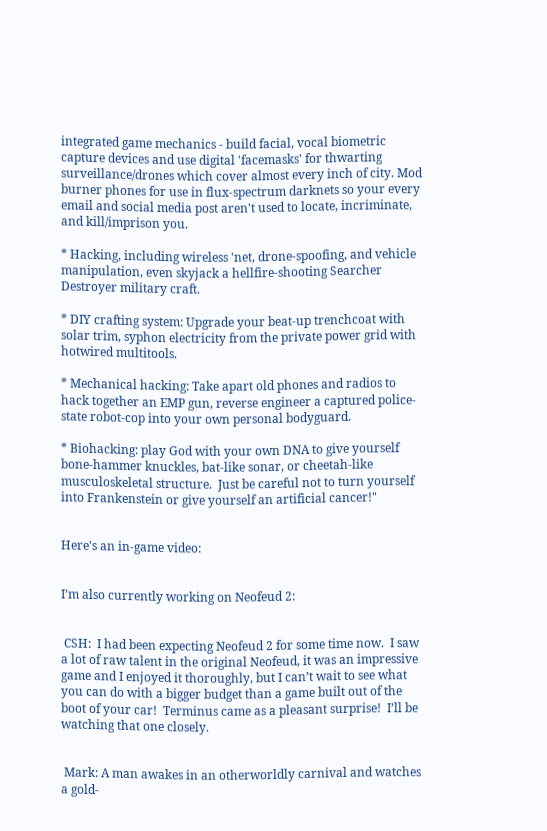integrated game mechanics - build facial, vocal biometric capture devices and use digital 'facemasks' for thwarting surveillance/drones which cover almost every inch of city. Mod burner phones for use in flux-spectrum darknets so your every email and social media post aren't used to locate, incriminate, and kill/imprison you.

* Hacking, including wireless 'net, drone-spoofing, and vehicle manipulation, even skyjack a hellfire-shooting Searcher Destroyer military craft.

* DIY crafting system: Upgrade your beat-up trenchcoat with solar trim, syphon electricity from the private power grid with hotwired multitools.

* Mechanical hacking: Take apart old phones and radios to hack together an EMP gun, reverse engineer a captured police-state robot-cop into your own personal bodyguard.

* Biohacking: play God with your own DNA to give yourself bone-hammer knuckles, bat-like sonar, or cheetah-like musculoskeletal structure.  Just be careful not to turn yourself into Frankenstein or give yourself an artificial cancer!"


Here's an in-game video:


I’m also currently working on Neofeud 2:


 CSH:  I had been expecting Neofeud 2 for some time now.  I saw a lot of raw talent in the original Neofeud, it was an impressive game and I enjoyed it thoroughly, but I can’t wait to see what you can do with a bigger budget than a game built out of the boot of your car!  Terminus came as a pleasant surprise!  I’ll be watching that one closely.


 Mark: A man awakes in an otherworldly carnival and watches a gold-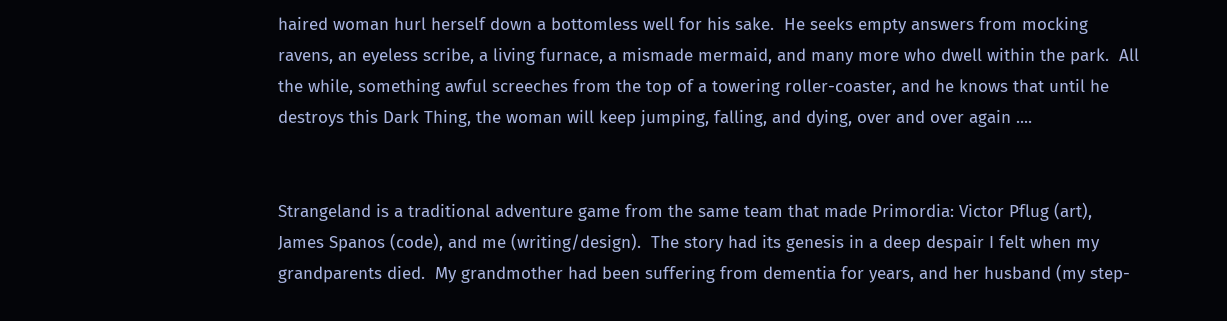haired woman hurl herself down a bottomless well for his sake.  He seeks empty answers from mocking ravens, an eyeless scribe, a living furnace, a mismade mermaid, and many more who dwell within the park.  All the while, something awful screeches from the top of a towering roller-coaster, and he knows that until he destroys this Dark Thing, the woman will keep jumping, falling, and dying, over and over again ....


Strangeland is a traditional adventure game from the same team that made Primordia: Victor Pflug (art), James Spanos (code), and me (writing/design).  The story had its genesis in a deep despair I felt when my grandparents died.  My grandmother had been suffering from dementia for years, and her husband (my step-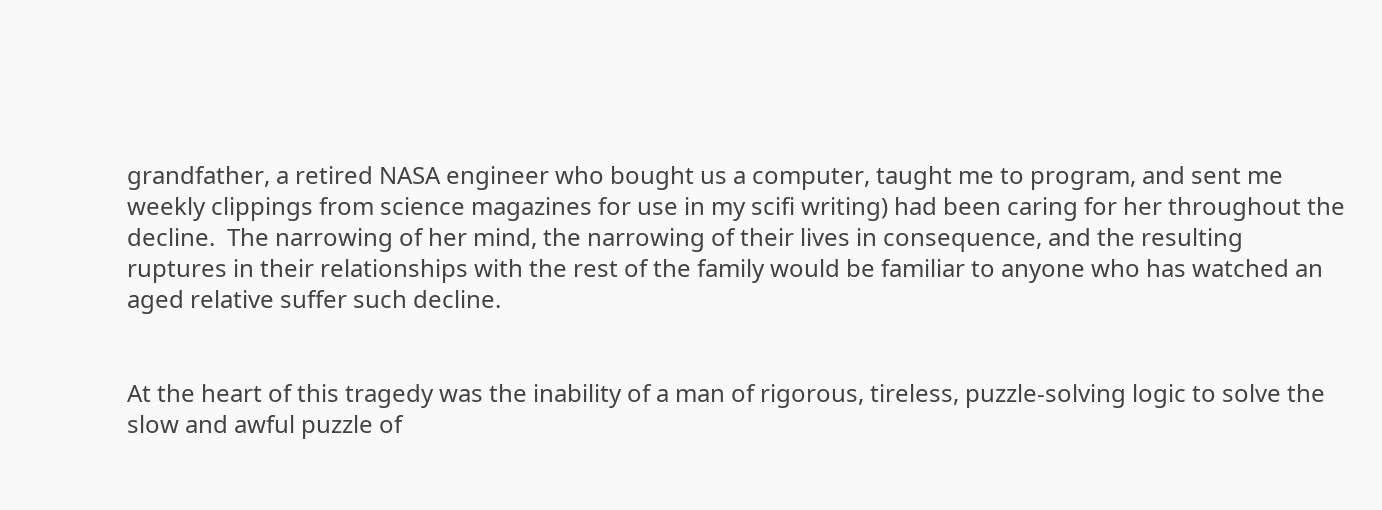grandfather, a retired NASA engineer who bought us a computer, taught me to program, and sent me weekly clippings from science magazines for use in my scifi writing) had been caring for her throughout the decline.  The narrowing of her mind, the narrowing of their lives in consequence, and the resulting ruptures in their relationships with the rest of the family would be familiar to anyone who has watched an aged relative suffer such decline.


At the heart of this tragedy was the inability of a man of rigorous, tireless, puzzle-solving logic to solve the slow and awful puzzle of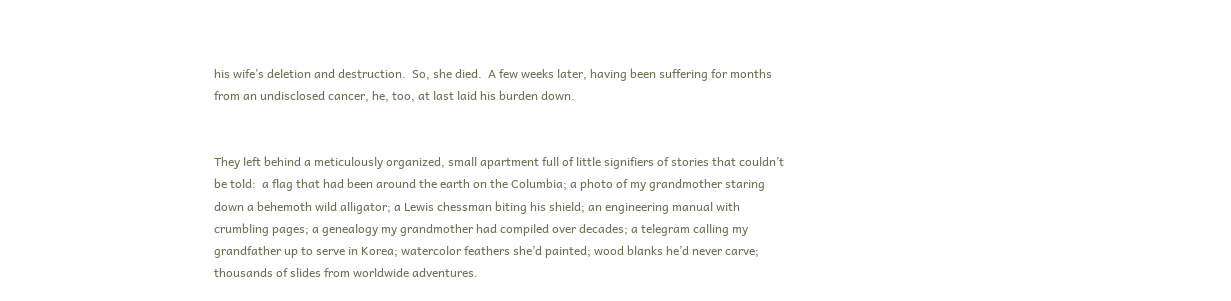his wife’s deletion and destruction.  So, she died.  A few weeks later, having been suffering for months from an undisclosed cancer, he, too, at last laid his burden down.


They left behind a meticulously organized, small apartment full of little signifiers of stories that couldn’t be told:  a flag that had been around the earth on the Columbia; a photo of my grandmother staring down a behemoth wild alligator; a Lewis chessman biting his shield; an engineering manual with crumbling pages; a genealogy my grandmother had compiled over decades; a telegram calling my grandfather up to serve in Korea; watercolor feathers she’d painted; wood blanks he’d never carve; thousands of slides from worldwide adventures.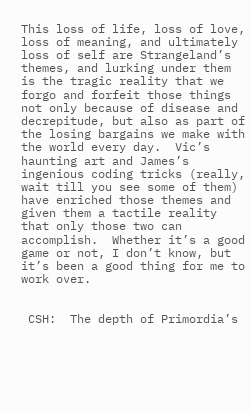This loss of life, loss of love, loss of meaning, and ultimately loss of self are Strangeland’s themes, and lurking under them is the tragic reality that we forgo and forfeit those things not only because of disease and decrepitude, but also as part of the losing bargains we make with the world every day.  Vic’s haunting art and James’s ingenious coding tricks (really, wait till you see some of them) have enriched those themes and given them a tactile reality that only those two can accomplish.  Whether it’s a good game or not, I don’t know, but it’s been a good thing for me to work over.


 CSH:  The depth of Primordia’s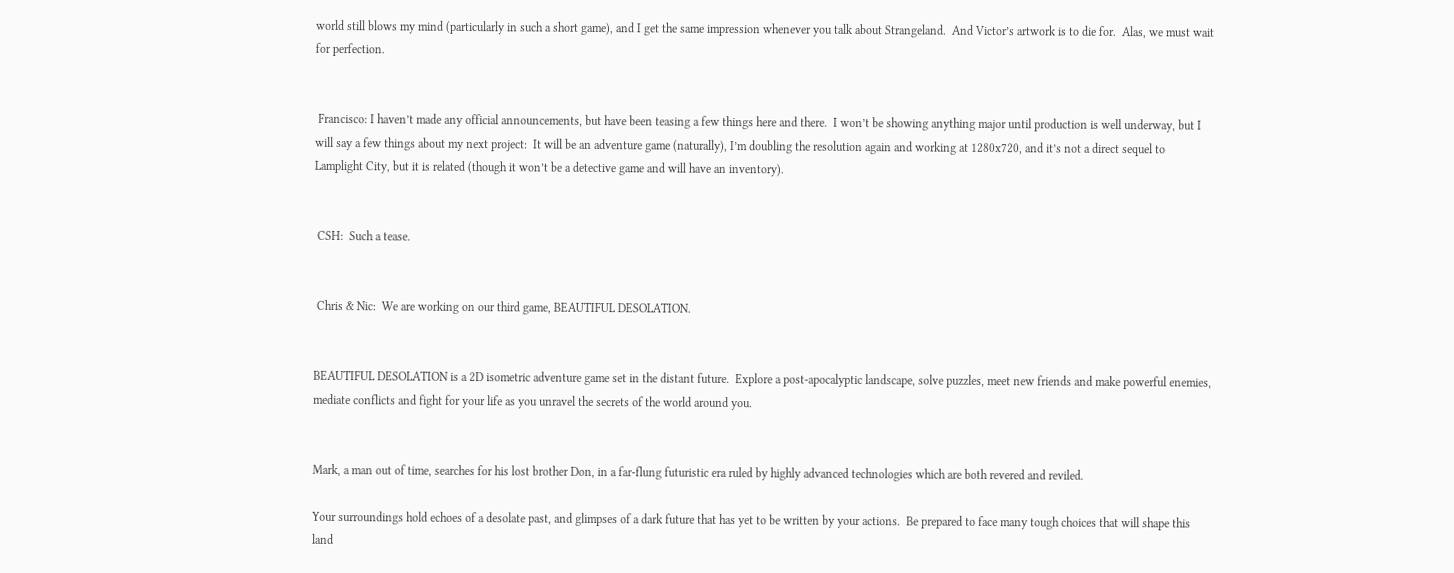world still blows my mind (particularly in such a short game), and I get the same impression whenever you talk about Strangeland.  And Victor’s artwork is to die for.  Alas, we must wait for perfection.


 Francisco: I haven’t made any official announcements, but have been teasing a few things here and there.  I won’t be showing anything major until production is well underway, but I will say a few things about my next project:  It will be an adventure game (naturally), I’m doubling the resolution again and working at 1280x720, and it’s not a direct sequel to Lamplight City, but it is related (though it won’t be a detective game and will have an inventory).


 CSH:  Such a tease.


 Chris & Nic:  We are working on our third game, BEAUTIFUL DESOLATION.


BEAUTIFUL DESOLATION is a 2D isometric adventure game set in the distant future.  Explore a post-apocalyptic landscape, solve puzzles, meet new friends and make powerful enemies, mediate conflicts and fight for your life as you unravel the secrets of the world around you.


Mark, a man out of time, searches for his lost brother Don, in a far-flung futuristic era ruled by highly advanced technologies which are both revered and reviled.

Your surroundings hold echoes of a desolate past, and glimpses of a dark future that has yet to be written by your actions.  Be prepared to face many tough choices that will shape this land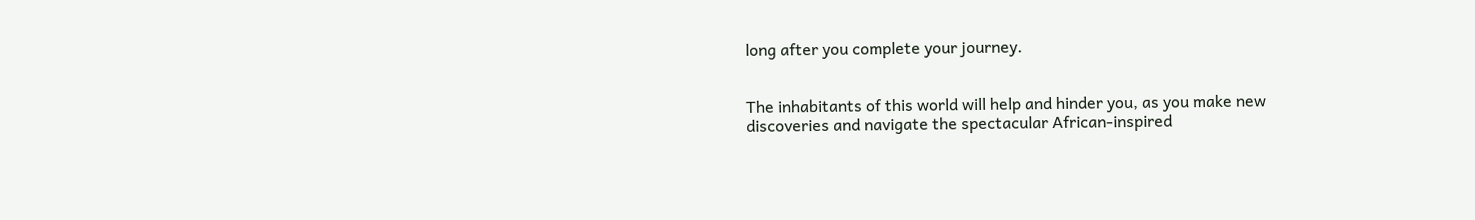long after you complete your journey.


The inhabitants of this world will help and hinder you, as you make new discoveries and navigate the spectacular African-inspired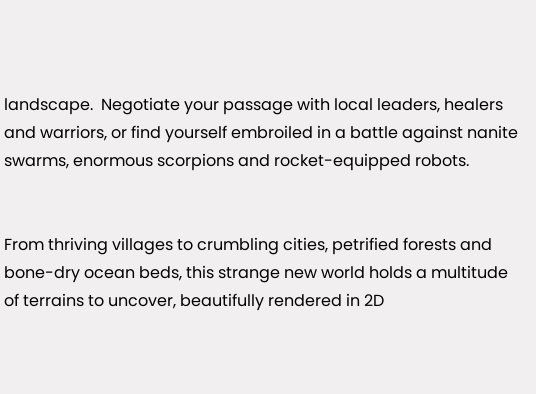landscape.  Negotiate your passage with local leaders, healers and warriors, or find yourself embroiled in a battle against nanite swarms, enormous scorpions and rocket-equipped robots.


From thriving villages to crumbling cities, petrified forests and bone-dry ocean beds, this strange new world holds a multitude of terrains to uncover, beautifully rendered in 2D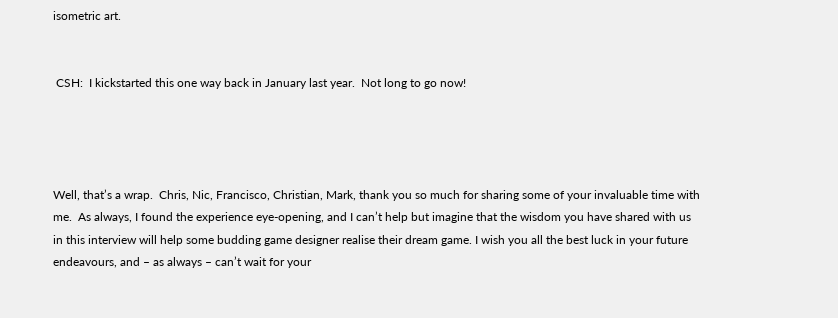isometric art.


 CSH:  I kickstarted this one way back in January last year.  Not long to go now!




Well, that’s a wrap.  Chris, Nic, Francisco, Christian, Mark, thank you so much for sharing some of your invaluable time with me.  As always, I found the experience eye-opening, and I can’t help but imagine that the wisdom you have shared with us in this interview will help some budding game designer realise their dream game. I wish you all the best luck in your future endeavours, and – as always – can’t wait for your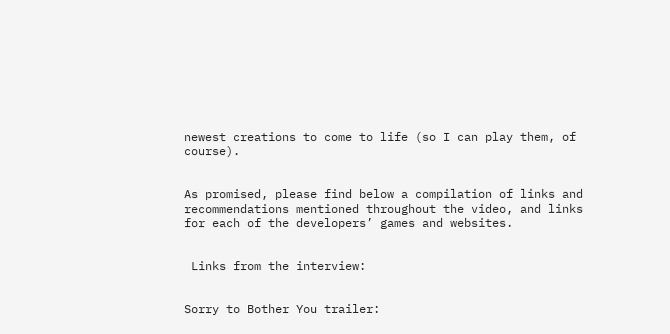newest creations to come to life (so I can play them, of course).


As promised, please find below a compilation of links and recommendations mentioned throughout the video, and links for each of the developers’ games and websites.


 Links from the interview:


Sorry to Bother You trailer: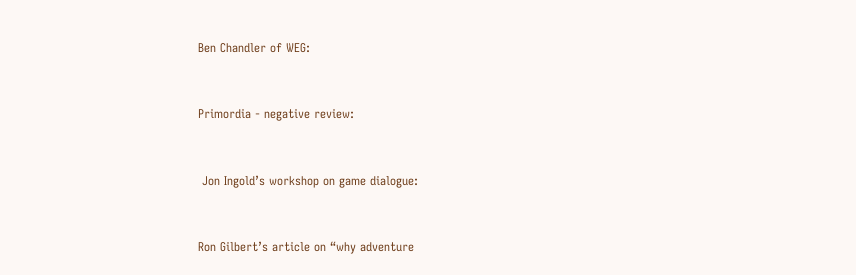Ben Chandler of WEG:


Primordia - negative review:


 Jon Ingold’s workshop on game dialogue:


Ron Gilbert’s article on “why adventure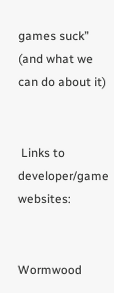games suck” (and what we can do about it)


 Links to developer/game websites:


Wormwood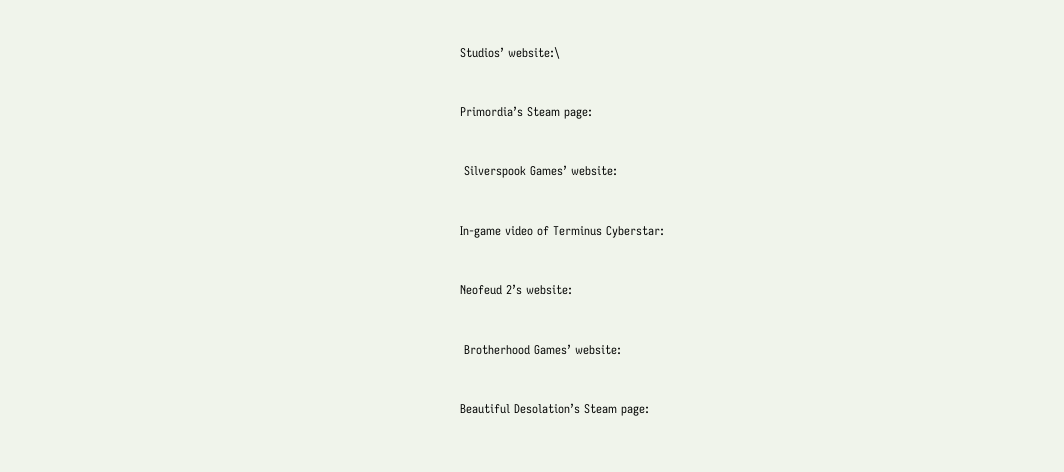Studios’ website:\


Primordia’s Steam page:


 Silverspook Games’ website:


In-game video of Terminus Cyberstar:


Neofeud 2’s website:


 Brotherhood Games’ website:


Beautiful Desolation’s Steam page: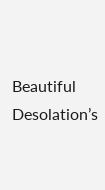Beautiful Desolation’s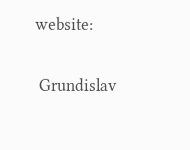website:


 Grundislav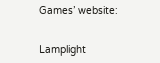Games’ website:


Lamplight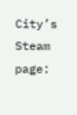City’s Steam page: